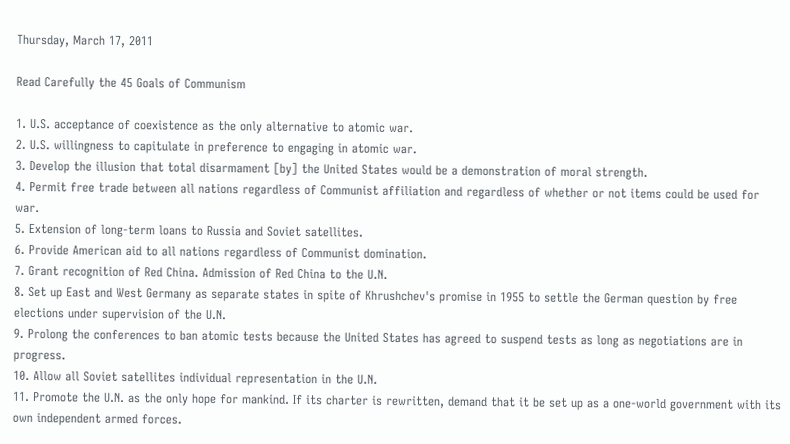Thursday, March 17, 2011

Read Carefully the 45 Goals of Communism

1. U.S. acceptance of coexistence as the only alternative to atomic war.
2. U.S. willingness to capitulate in preference to engaging in atomic war.
3. Develop the illusion that total disarmament [by] the United States would be a demonstration of moral strength.
4. Permit free trade between all nations regardless of Communist affiliation and regardless of whether or not items could be used for war.
5. Extension of long-term loans to Russia and Soviet satellites.
6. Provide American aid to all nations regardless of Communist domination.
7. Grant recognition of Red China. Admission of Red China to the U.N.
8. Set up East and West Germany as separate states in spite of Khrushchev's promise in 1955 to settle the German question by free elections under supervision of the U.N.
9. Prolong the conferences to ban atomic tests because the United States has agreed to suspend tests as long as negotiations are in progress.
10. Allow all Soviet satellites individual representation in the U.N.
11. Promote the U.N. as the only hope for mankind. If its charter is rewritten, demand that it be set up as a one-world government with its own independent armed forces.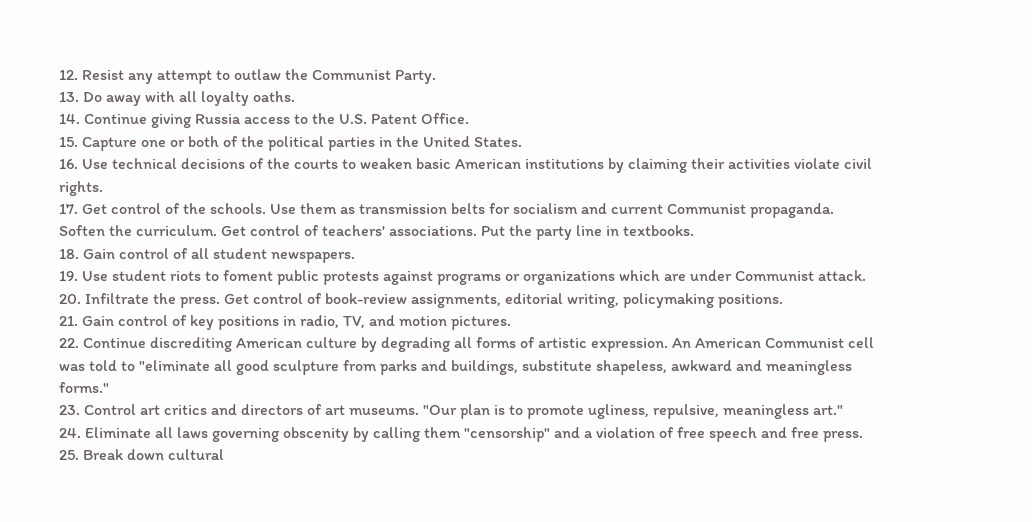12. Resist any attempt to outlaw the Communist Party.
13. Do away with all loyalty oaths.
14. Continue giving Russia access to the U.S. Patent Office.
15. Capture one or both of the political parties in the United States.
16. Use technical decisions of the courts to weaken basic American institutions by claiming their activities violate civil rights.
17. Get control of the schools. Use them as transmission belts for socialism and current Communist propaganda. Soften the curriculum. Get control of teachers' associations. Put the party line in textbooks.
18. Gain control of all student newspapers.
19. Use student riots to foment public protests against programs or organizations which are under Communist attack.
20. Infiltrate the press. Get control of book-review assignments, editorial writing, policymaking positions.
21. Gain control of key positions in radio, TV, and motion pictures.
22. Continue discrediting American culture by degrading all forms of artistic expression. An American Communist cell was told to "eliminate all good sculpture from parks and buildings, substitute shapeless, awkward and meaningless forms."
23. Control art critics and directors of art museums. "Our plan is to promote ugliness, repulsive, meaningless art."
24. Eliminate all laws governing obscenity by calling them "censorship" and a violation of free speech and free press.
25. Break down cultural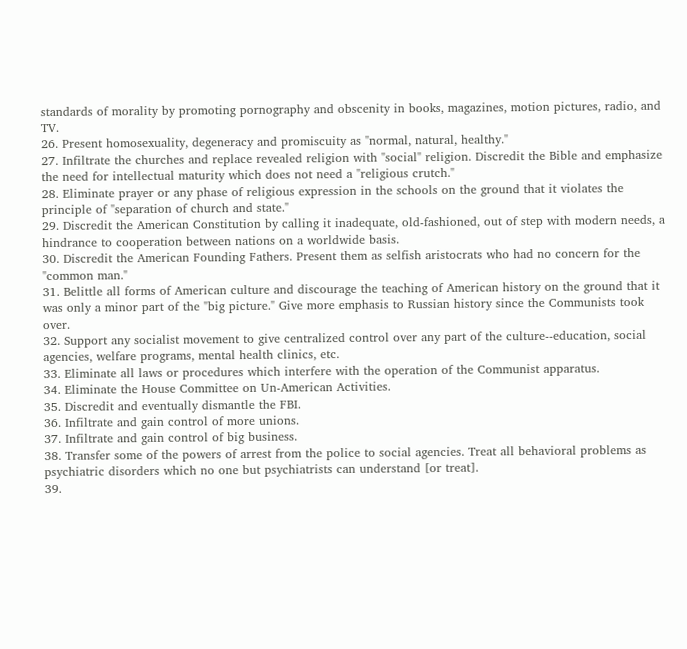standards of morality by promoting pornography and obscenity in books, magazines, motion pictures, radio, and TV.
26. Present homosexuality, degeneracy and promiscuity as "normal, natural, healthy."
27. Infiltrate the churches and replace revealed religion with "social" religion. Discredit the Bible and emphasize the need for intellectual maturity which does not need a "religious crutch."
28. Eliminate prayer or any phase of religious expression in the schools on the ground that it violates the principle of "separation of church and state."
29. Discredit the American Constitution by calling it inadequate, old-fashioned, out of step with modern needs, a hindrance to cooperation between nations on a worldwide basis.
30. Discredit the American Founding Fathers. Present them as selfish aristocrats who had no concern for the "common man."
31. Belittle all forms of American culture and discourage the teaching of American history on the ground that it was only a minor part of the "big picture." Give more emphasis to Russian history since the Communists took over.
32. Support any socialist movement to give centralized control over any part of the culture--education, social agencies, welfare programs, mental health clinics, etc.
33. Eliminate all laws or procedures which interfere with the operation of the Communist apparatus.
34. Eliminate the House Committee on Un-American Activities.
35. Discredit and eventually dismantle the FBI.
36. Infiltrate and gain control of more unions.
37. Infiltrate and gain control of big business.
38. Transfer some of the powers of arrest from the police to social agencies. Treat all behavioral problems as psychiatric disorders which no one but psychiatrists can understand [or treat].
39.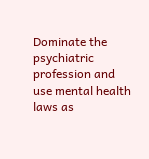Dominate the psychiatric profession and use mental health laws as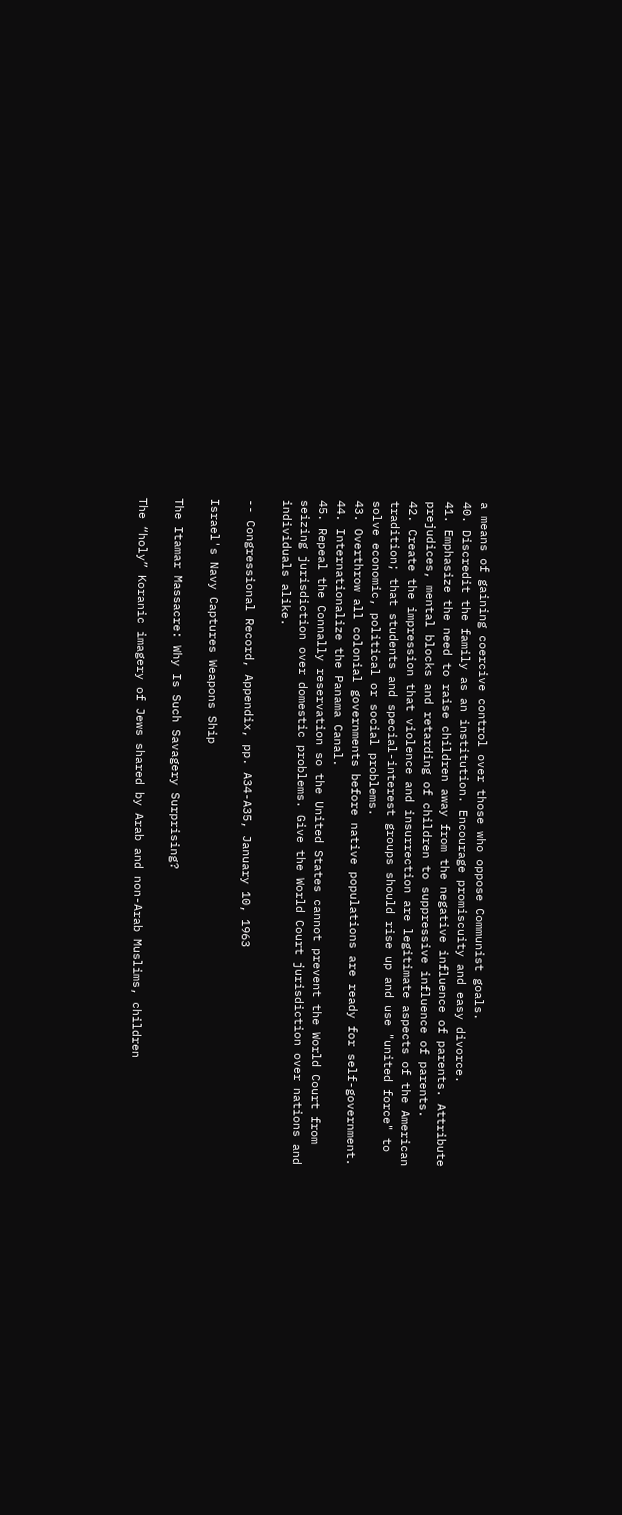a means of gaining coercive control over those who oppose Communist goals.
40. Discredit the family as an institution. Encourage promiscuity and easy divorce.
41. Emphasize the need to raise children away from the negative influence of parents. Attribute prejudices, mental blocks and retarding of children to suppressive influence of parents.
42. Create the impression that violence and insurrection are legitimate aspects of the American tradition; that students and special-interest groups should rise up and use "united force" to solve economic, political or social problems.
43. Overthrow all colonial governments before native populations are ready for self-government.
44. Internationalize the Panama Canal.
45. Repeal the Connally reservation so the United States cannot prevent the World Court from seizing jurisdiction over domestic problems. Give the World Court jurisdiction over nations and individuals alike.

-- Congressional Record, Appendix, pp. A34-A35, January 10, 1963

Israel's Navy Captures Weapons Ship

The Itamar Massacre: Why Is Such Savagery Surprising?

The “holy” Koranic imagery of Jews shared by Arab and non-Arab Muslims, children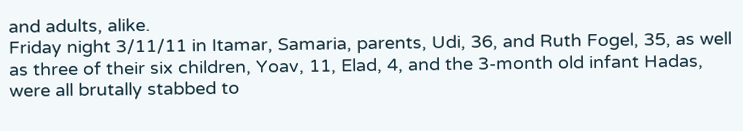and adults, alike.
Friday night 3/11/11 in Itamar, Samaria, parents, Udi, 36, and Ruth Fogel, 35, as well as three of their six children, Yoav, 11, Elad, 4, and the 3-month old infant Hadas, were all brutally stabbed to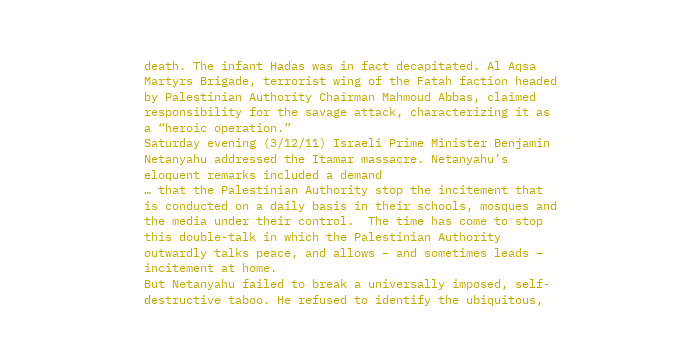death. The infant Hadas was in fact decapitated. Al Aqsa Martyrs Brigade, terrorist wing of the Fatah faction headed by Palestinian Authority Chairman Mahmoud Abbas, claimed responsibility for the savage attack, characterizing it as a “heroic operation.”
Saturday evening (3/12/11) Israeli Prime Minister Benjamin Netanyahu addressed the Itamar massacre. Netanyahu’s eloquent remarks included a demand
… that the Palestinian Authority stop the incitement that is conducted on a daily basis in their schools, mosques and the media under their control.  The time has come to stop this double-talk in which the Palestinian Authority outwardly talks peace, and allows – and sometimes leads – incitement at home.
But Netanyahu failed to break a universally imposed, self-destructive taboo. He refused to identify the ubiquitous,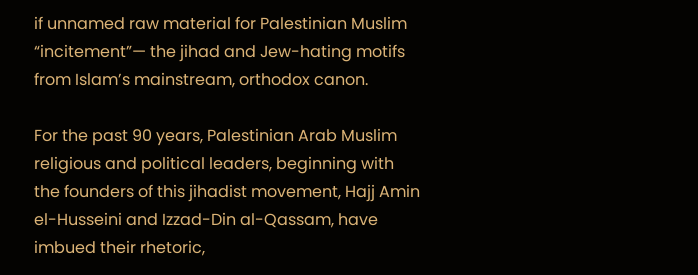if unnamed raw material for Palestinian Muslim “incitement”— the jihad and Jew-hating motifs from Islam’s mainstream, orthodox canon.

For the past 90 years, Palestinian Arab Muslim religious and political leaders, beginning with the founders of this jihadist movement, Hajj Amin el-Husseini and Izzad-Din al-Qassam, have imbued their rhetoric,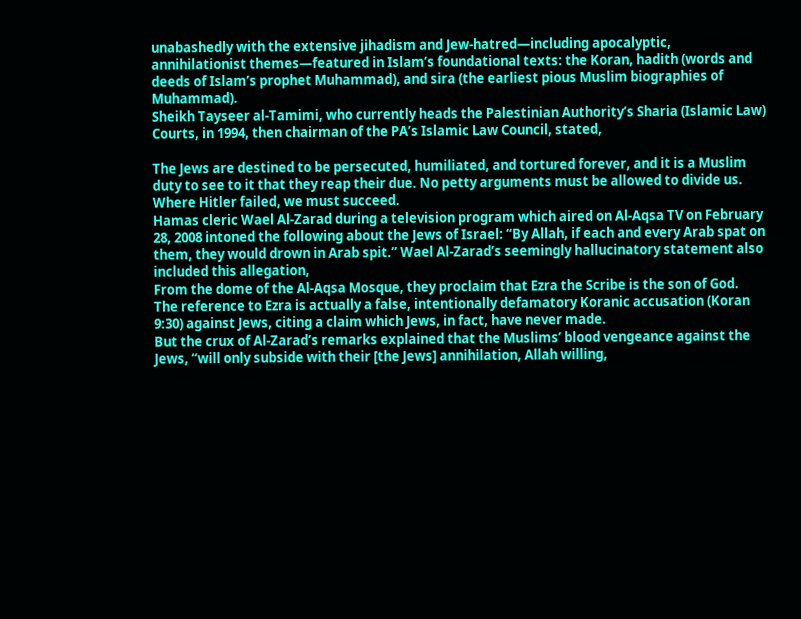unabashedly with the extensive jihadism and Jew-hatred—including apocalyptic,  annihilationist themes—featured in Islam’s foundational texts: the Koran, hadith (words and deeds of Islam’s prophet Muhammad), and sira (the earliest pious Muslim biographies of Muhammad).
Sheikh Tayseer al-Tamimi, who currently heads the Palestinian Authority’s Sharia (Islamic Law) Courts, in 1994, then chairman of the PA’s Islamic Law Council, stated,

The Jews are destined to be persecuted, humiliated, and tortured forever, and it is a Muslim duty to see to it that they reap their due. No petty arguments must be allowed to divide us. Where Hitler failed, we must succeed.
Hamas cleric Wael Al-Zarad during a television program which aired on Al-Aqsa TV on February 28, 2008 intoned the following about the Jews of Israel: “By Allah, if each and every Arab spat on them, they would drown in Arab spit.” Wael Al-Zarad’s seemingly hallucinatory statement also included this allegation,
From the dome of the Al-Aqsa Mosque, they proclaim that Ezra the Scribe is the son of God.
The reference to Ezra is actually a false, intentionally defamatory Koranic accusation (Koran 9:30) against Jews, citing a claim which Jews, in fact, have never made.
But the crux of Al-Zarad’s remarks explained that the Muslims’ blood vengeance against the Jews, “will only subside with their [the Jews] annihilation, Allah willing,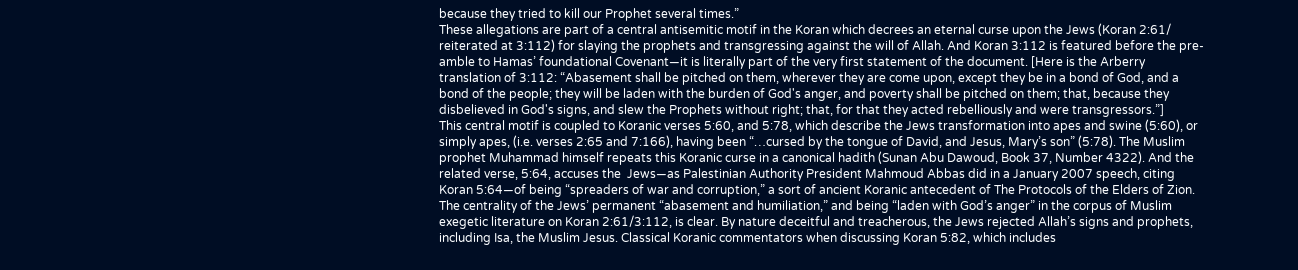because they tried to kill our Prophet several times.”
These allegations are part of a central antisemitic motif in the Koran which decrees an eternal curse upon the Jews (Koran 2:61/ reiterated at 3:112) for slaying the prophets and transgressing against the will of Allah. And Koran 3:112 is featured before the pre-amble to Hamas’ foundational Covenant—it is literally part of the very first statement of the document. [Here is the Arberry translation of 3:112: “Abasement shall be pitched on them, wherever they are come upon, except they be in a bond of God, and a bond of the people; they will be laden with the burden of God's anger, and poverty shall be pitched on them; that, because they disbelieved in God's signs, and slew the Prophets without right; that, for that they acted rebelliously and were transgressors.”]
This central motif is coupled to Koranic verses 5:60, and 5:78, which describe the Jews transformation into apes and swine (5:60), or simply apes, (i.e. verses 2:65 and 7:166), having been “…cursed by the tongue of David, and Jesus, Mary’s son” (5:78). The Muslim prophet Muhammad himself repeats this Koranic curse in a canonical hadith (Sunan Abu Dawoud, Book 37, Number 4322). And the related verse, 5:64, accuses the  Jews—as Palestinian Authority President Mahmoud Abbas did in a January 2007 speech, citing Koran 5:64—of being “spreaders of war and corruption,” a sort of ancient Koranic antecedent of The Protocols of the Elders of Zion.
The centrality of the Jews’ permanent “abasement and humiliation,” and being “laden with God’s anger” in the corpus of Muslim exegetic literature on Koran 2:61/3:112, is clear. By nature deceitful and treacherous, the Jews rejected Allah’s signs and prophets, including Isa, the Muslim Jesus. Classical Koranic commentators when discussing Koran 5:82, which includes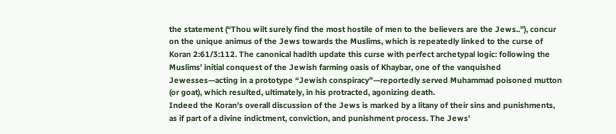the statement (“Thou wilt surely find the most hostile of men to the believers are the Jews..”), concur on the unique animus of the Jews towards the Muslims, which is repeatedly linked to the curse of  Koran 2:61/3:112. The canonical hadith update this curse with perfect archetypal logic: following the Muslims’ initial conquest of the Jewish farming oasis of Khaybar, one of the vanquished Jewesses—acting in a prototype “Jewish conspiracy”—reportedly served Muhammad poisoned mutton (or goat), which resulted, ultimately, in his protracted, agonizing death.
Indeed the Koran’s overall discussion of the Jews is marked by a litany of their sins and punishments, as if part of a divine indictment, conviction, and punishment process. The Jews’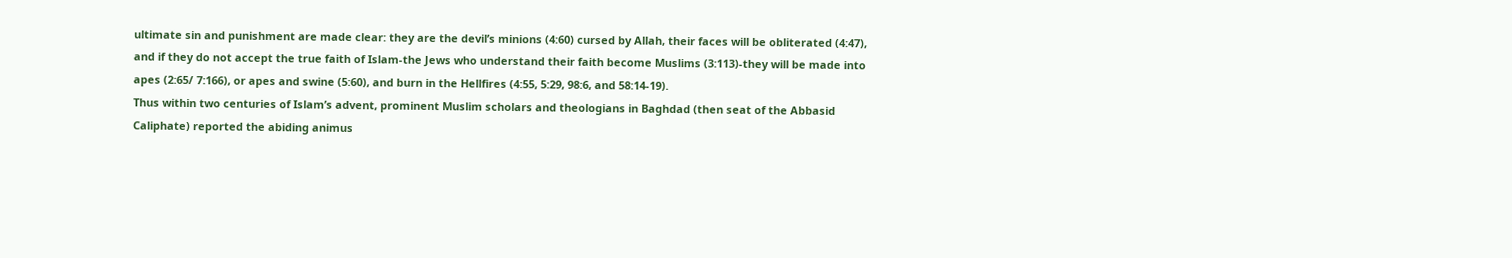ultimate sin and punishment are made clear: they are the devil’s minions (4:60) cursed by Allah, their faces will be obliterated (4:47), and if they do not accept the true faith of Islam-the Jews who understand their faith become Muslims (3:113)-they will be made into apes (2:65/ 7:166), or apes and swine (5:60), and burn in the Hellfires (4:55, 5:29, 98:6, and 58:14-19).
Thus within two centuries of Islam’s advent, prominent Muslim scholars and theologians in Baghdad (then seat of the Abbasid Caliphate) reported the abiding animus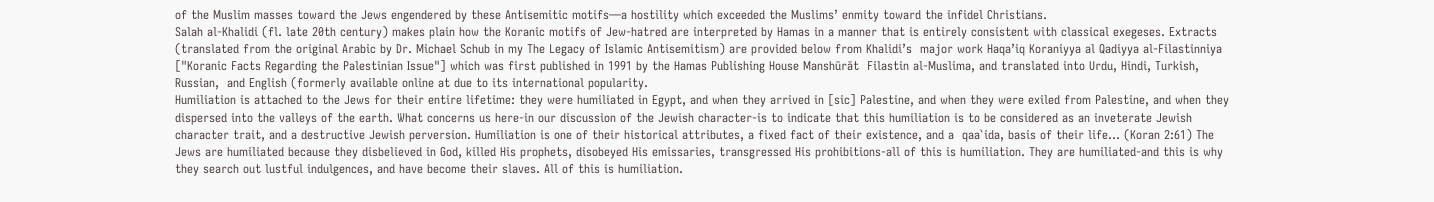of the Muslim masses toward the Jews engendered by these Antisemitic motifs—a hostility which exceeded the Muslims’ enmity toward the infidel Christians.
Salah al-Khalidi (fl. late 20th century) makes plain how the Koranic motifs of Jew-hatred are interpreted by Hamas in a manner that is entirely consistent with classical exegeses. Extracts (translated from the original Arabic by Dr. Michael Schub in my The Legacy of Islamic Antisemitism) are provided below from Khalidi’s  major work Haqa’iq Koraniyya al Qadiyya al-Filastinniya ["Koranic Facts Regarding the Palestinian Issue"] which was first published in 1991 by the Hamas Publishing House Manshūrāt  Filastin al-Muslima, and translated into Urdu, Hindi, Turkish, Russian,  and English (formerly available online at due to its international popularity.
Humiliation is attached to the Jews for their entire lifetime: they were humiliated in Egypt, and when they arrived in [sic] Palestine, and when they were exiled from Palestine, and when they dispersed into the valleys of the earth. What concerns us here-in our discussion of the Jewish character-is to indicate that this humiliation is to be considered as an inveterate Jewish character trait, and a destructive Jewish perversion. Humiliation is one of their historical attributes, a fixed fact of their existence, and a  qaa`ida, basis of their life… (Koran 2:61) The Jews are humiliated because they disbelieved in God, killed His prophets, disobeyed His emissaries, transgressed His prohibitions-all of this is humiliation. They are humiliated-and this is why they search out lustful indulgences, and have become their slaves. All of this is humiliation.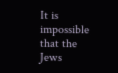It is impossible that the Jews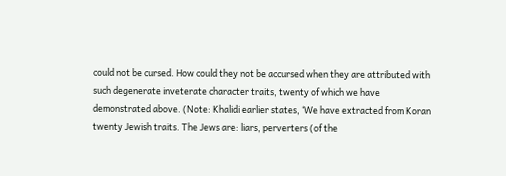could not be cursed. How could they not be accursed when they are attributed with such degenerate inveterate character traits, twenty of which we have demonstrated above. (Note: Khalidi earlier states, ‘We have extracted from Koran twenty Jewish traits. The Jews are: liars, perverters (of the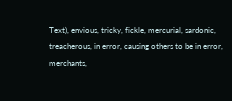Text), envious, tricky, fickle, mercurial, sardonic, treacherous, in error, causing others to be in error, merchants,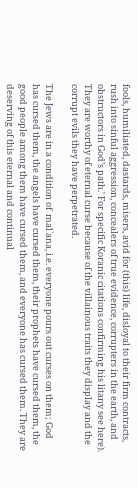fools, humiliated, dastards, misers, avid for (this) life, disloyal to their firm contracts, rush into sinful aggression, concealers of true evidence, corrupters in the earth, and obstructors in God’s path.’ For specific Koranic citations confirming his litany see here). They are worthy of eternal curse because of the villainous traits they display and the corrupt evils they have perpetrated.

The Jews are in a condition of  mal`ana, i.e. everyone pours out curses on them; God has cursed them, the angels have cursed them, their prophets have cursed them, the good people among them have cursed them, and everyone has cursed them. They are deserving of this eternal and continual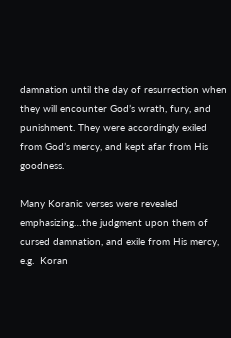damnation until the day of resurrection when they will encounter God’s wrath, fury, and punishment. They were accordingly exiled from God’s mercy, and kept afar from His goodness.

Many Koranic verses were revealed emphasizing…the judgment upon them of cursed damnation, and exile from His mercy, e.g.  Koran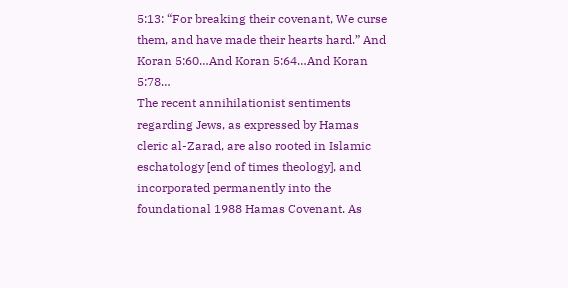5:13: “For breaking their covenant, We curse them, and have made their hearts hard.” And Koran 5:60…And Koran 5:64…And Koran 5:78…
The recent annihilationist sentiments regarding Jews, as expressed by Hamas cleric al-Zarad, are also rooted in Islamic eschatology [end of times theology], and incorporated permanently into the foundational 1988 Hamas Covenant. As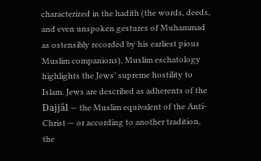characterized in the hadith (the words, deeds, and even unspoken gestures of Muhammad as ostensibly recorded by his earliest pious Muslim companions), Muslim eschatology highlights the Jews’ supreme hostility to Islam. Jews are described as adherents of the Dajjâl — the Muslim equivalent of the Anti-Christ — or according to another tradition, the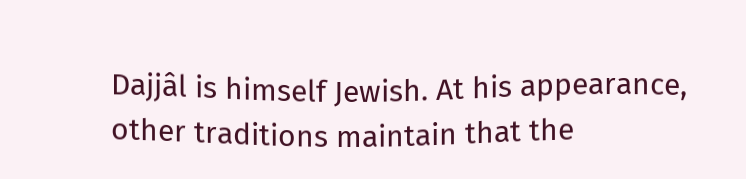Dajjâl is himself Jewish. At his appearance, other traditions maintain that the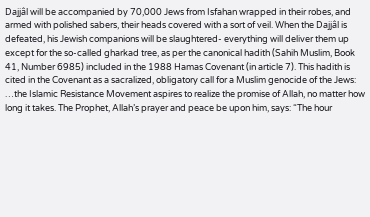Dajjâl will be accompanied by 70,000 Jews from Isfahan wrapped in their robes, and armed with polished sabers, their heads covered with a sort of veil. When the Dajjâl is defeated, his Jewish companions will be slaughtered- everything will deliver them up except for the so-called gharkad tree, as per the canonical hadith (Sahih Muslim, Book 41, Number 6985) included in the 1988 Hamas Covenant (in article 7). This hadith is cited in the Covenant as a sacralized, obligatory call for a Muslim genocide of the Jews:
…the Islamic Resistance Movement aspires to realize the promise of Allah, no matter how long it takes. The Prophet, Allah’s prayer and peace be upon him, says: “The hour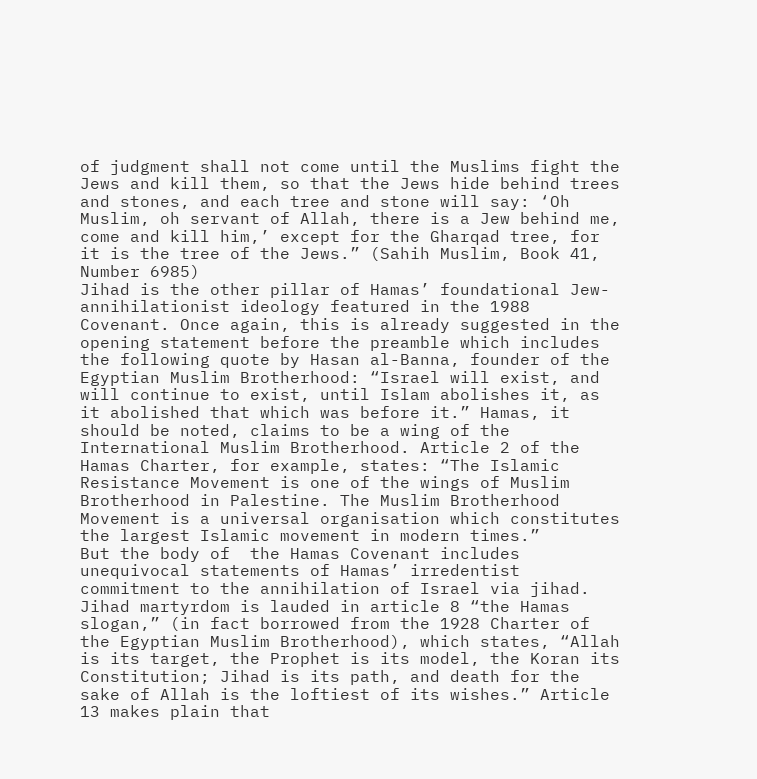of judgment shall not come until the Muslims fight the Jews and kill them, so that the Jews hide behind trees and stones, and each tree and stone will say: ‘Oh Muslim, oh servant of Allah, there is a Jew behind me, come and kill him,’ except for the Gharqad tree, for it is the tree of the Jews.” (Sahih Muslim, Book 41, Number 6985)
Jihad is the other pillar of Hamas’ foundational Jew-annihilationist ideology featured in the 1988 Covenant. Once again, this is already suggested in the opening statement before the preamble which includes the following quote by Hasan al-Banna, founder of the Egyptian Muslim Brotherhood: “Israel will exist, and will continue to exist, until Islam abolishes it, as it abolished that which was before it.” Hamas, it should be noted, claims to be a wing of the International Muslim Brotherhood. Article 2 of the Hamas Charter, for example, states: “The Islamic Resistance Movement is one of the wings of Muslim Brotherhood in Palestine. The Muslim Brotherhood Movement is a universal organisation which constitutes the largest Islamic movement in modern times.”
But the body of  the Hamas Covenant includes unequivocal statements of Hamas’ irredentist commitment to the annihilation of Israel via jihad. Jihad martyrdom is lauded in article 8 “the Hamas slogan,” (in fact borrowed from the 1928 Charter of the Egyptian Muslim Brotherhood), which states, “Allah is its target, the Prophet is its model, the Koran its Constitution; Jihad is its path, and death for the sake of Allah is the loftiest of its wishes.” Article 13 makes plain that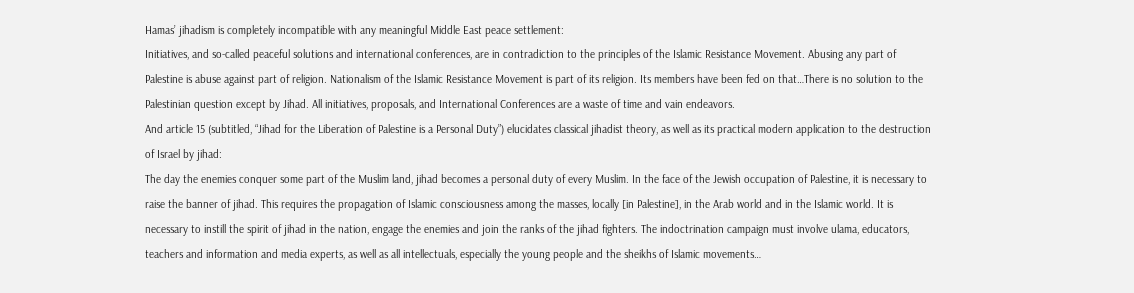Hamas’ jihadism is completely incompatible with any meaningful Middle East peace settlement:
Initiatives, and so-called peaceful solutions and international conferences, are in contradiction to the principles of the Islamic Resistance Movement. Abusing any part of Palestine is abuse against part of religion. Nationalism of the Islamic Resistance Movement is part of its religion. Its members have been fed on that…There is no solution to the Palestinian question except by Jihad. All initiatives, proposals, and International Conferences are a waste of time and vain endeavors.
And article 15 (subtitled, “Jihad for the Liberation of Palestine is a Personal Duty”) elucidates classical jihadist theory, as well as its practical modern application to the destruction of Israel by jihad:
The day the enemies conquer some part of the Muslim land, jihad becomes a personal duty of every Muslim. In the face of the Jewish occupation of Palestine, it is necessary to raise the banner of jihad. This requires the propagation of Islamic consciousness among the masses, locally [in Palestine], in the Arab world and in the Islamic world. It is necessary to instill the spirit of jihad in the nation, engage the enemies and join the ranks of the jihad fighters. The indoctrination campaign must involve ulama, educators, teachers and information and media experts, as well as all intellectuals, especially the young people and the sheikhs of Islamic movements…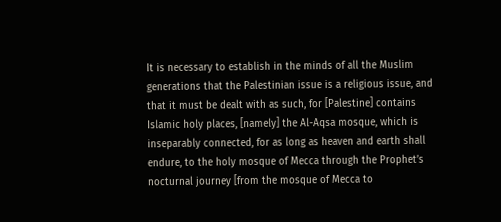It is necessary to establish in the minds of all the Muslim generations that the Palestinian issue is a religious issue, and that it must be dealt with as such, for [Palestine] contains Islamic holy places, [namely] the Al-Aqsa mosque, which is inseparably connected, for as long as heaven and earth shall endure, to the holy mosque of Mecca through the Prophet’s nocturnal journey [from the mosque of Mecca to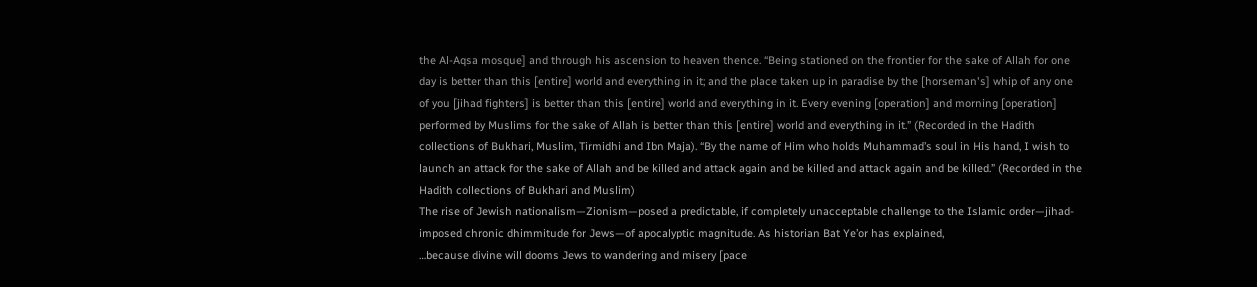the Al-Aqsa mosque] and through his ascension to heaven thence. “Being stationed on the frontier for the sake of Allah for one day is better than this [entire] world and everything in it; and the place taken up in paradise by the [horseman's] whip of any one of you [jihad fighters] is better than this [entire] world and everything in it. Every evening [operation] and morning [operation] performed by Muslims for the sake of Allah is better than this [entire] world and everything in it.” (Recorded in the Hadith collections of Bukhari, Muslim, Tirmidhi and Ibn Maja). “By the name of Him who holds Muhammad’s soul in His hand, I wish to launch an attack for the sake of Allah and be killed and attack again and be killed and attack again and be killed.” (Recorded in the Hadith collections of Bukhari and Muslim)
The rise of Jewish nationalism—Zionism—posed a predictable, if completely unacceptable challenge to the Islamic order—jihad-imposed chronic dhimmitude for Jews—of apocalyptic magnitude. As historian Bat Ye’or has explained,
…because divine will dooms Jews to wandering and misery [pace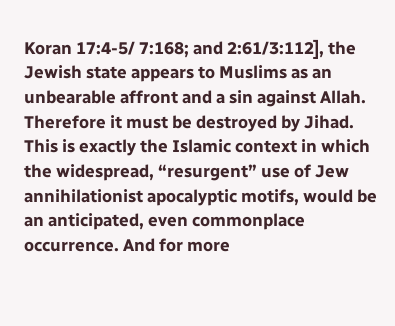Koran 17:4-5/ 7:168; and 2:61/3:112], the Jewish state appears to Muslims as an unbearable affront and a sin against Allah. Therefore it must be destroyed by Jihad.
This is exactly the Islamic context in which the widespread, “resurgent” use of Jew annihilationist apocalyptic motifs, would be an anticipated, even commonplace occurrence. And for more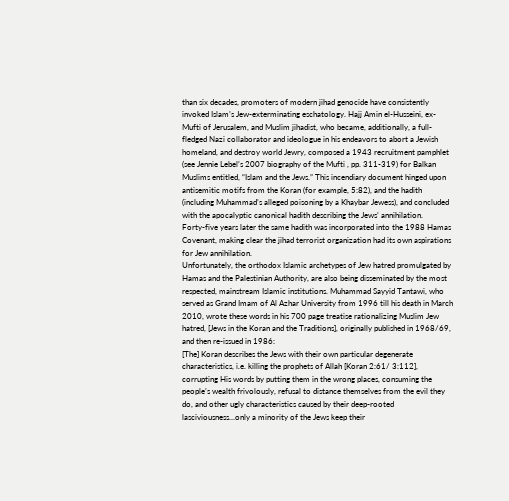than six decades, promoters of modern jihad genocide have consistently invoked Islam’s Jew-exterminating eschatology. Hajj Amin el-Husseini, ex-Mufti of Jerusalem, and Muslim jihadist, who became, additionally, a full-fledged Nazi collaborator and ideologue in his endeavors to abort a Jewish homeland, and destroy world Jewry, composed a 1943 recruitment pamphlet (see Jennie Lebel’s 2007 biography of the Mufti , pp. 311-319) for Balkan Muslims entitled, “Islam and the Jews.” This incendiary document hinged upon antisemitic motifs from the Koran (for example, 5:82), and the hadith (including Muhammad’s alleged poisoning by a Khaybar Jewess), and concluded with the apocalyptic canonical hadith describing the Jews’ annihilation.
Forty-five years later the same hadith was incorporated into the 1988 Hamas Covenant, making clear the jihad terrorist organization had its own aspirations for Jew annihilation.
Unfortunately, the orthodox Islamic archetypes of Jew hatred promulgated by Hamas and the Palestinian Authority, are also being disseminated by the most respected, mainstream Islamic institutions. Muhammad Sayyid Tantawi, who served as Grand Imam of Al Azhar University from 1996 till his death in March 2010, wrote these words in his 700 page treatise rationalizing Muslim Jew hatred, [Jews in the Koran and the Traditions], originally published in 1968/69, and then re-issued in 1986:
[The] Koran describes the Jews with their own particular degenerate characteristics, i.e. killing the prophets of Allah [Koran 2:61/ 3:112], corrupting His words by putting them in the wrong places, consuming the people’s wealth frivolously, refusal to distance themselves from the evil they do, and other ugly characteristics caused by their deep-rooted lasciviousness…only a minority of the Jews keep their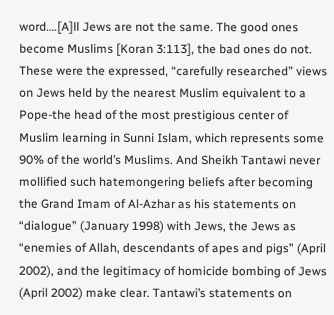word….[A]ll Jews are not the same. The good ones become Muslims [Koran 3:113], the bad ones do not.
These were the expressed, “carefully researched” views on Jews held by the nearest Muslim equivalent to a Pope-the head of the most prestigious center of Muslim learning in Sunni Islam, which represents some 90% of the world’s Muslims. And Sheikh Tantawi never mollified such hatemongering beliefs after becoming the Grand Imam of Al-Azhar as his statements on “dialogue” (January 1998) with Jews, the Jews as “enemies of Allah, descendants of apes and pigs” (April 2002), and the legitimacy of homicide bombing of Jews (April 2002) make clear. Tantawi’s statements on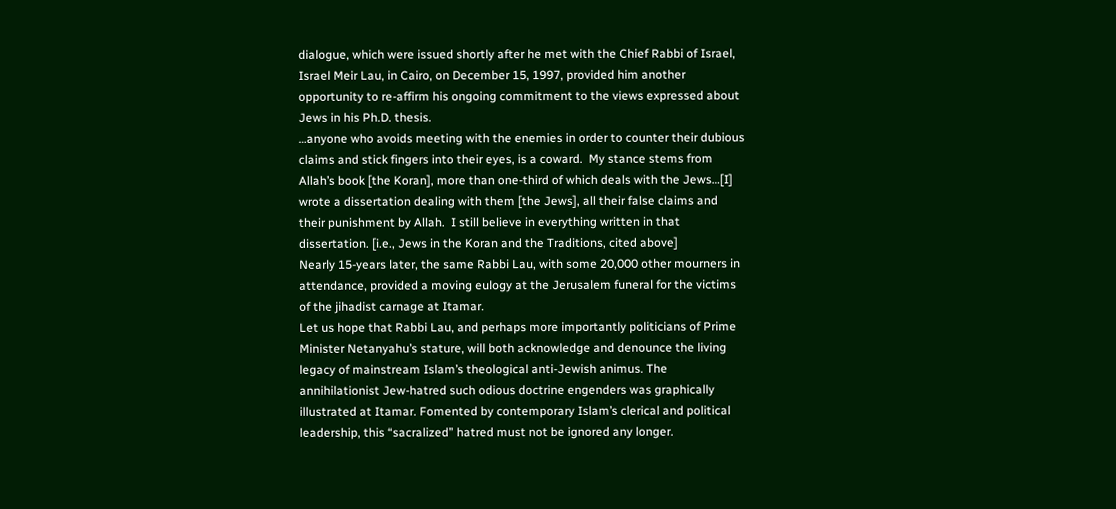dialogue, which were issued shortly after he met with the Chief Rabbi of Israel, Israel Meir Lau, in Cairo, on December 15, 1997, provided him another opportunity to re-affirm his ongoing commitment to the views expressed about Jews in his Ph.D. thesis.
…anyone who avoids meeting with the enemies in order to counter their dubious claims and stick fingers into their eyes, is a coward.  My stance stems from Allah’s book [the Koran], more than one-third of which deals with the Jews…[I] wrote a dissertation dealing with them [the Jews], all their false claims and their punishment by Allah.  I still believe in everything written in that dissertation. [i.e., Jews in the Koran and the Traditions, cited above]
Nearly 15-years later, the same Rabbi Lau, with some 20,000 other mourners in attendance, provided a moving eulogy at the Jerusalem funeral for the victims of the jihadist carnage at Itamar.
Let us hope that Rabbi Lau, and perhaps more importantly politicians of Prime Minister Netanyahu’s stature, will both acknowledge and denounce the living legacy of mainstream Islam’s theological anti-Jewish animus. The annihilationist Jew-hatred such odious doctrine engenders was graphically illustrated at Itamar. Fomented by contemporary Islam’s clerical and political leadership, this “sacralized” hatred must not be ignored any longer.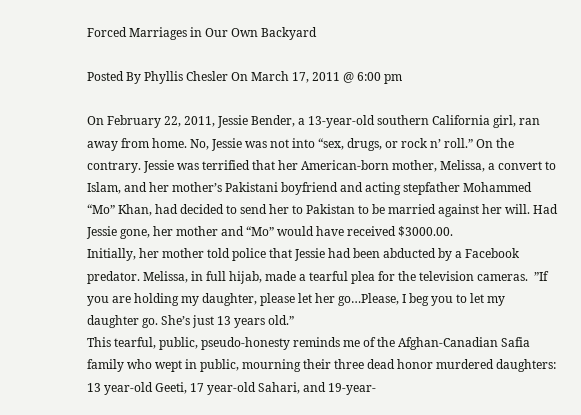Forced Marriages in Our Own Backyard

Posted By Phyllis Chesler On March 17, 2011 @ 6:00 pm

On February 22, 2011, Jessie Bender, a 13-year-old southern California girl, ran away from home. No, Jessie was not into “sex, drugs, or rock n’ roll.” On the contrary. Jessie was terrified that her American-born mother, Melissa, a convert to Islam, and her mother’s Pakistani boyfriend and acting stepfather Mohammed “Mo” Khan, had decided to send her to Pakistan to be married against her will. Had Jessie gone, her mother and “Mo” would have received $3000.00.
Initially, her mother told police that Jessie had been abducted by a Facebook predator. Melissa, in full hijab, made a tearful plea for the television cameras.  ”If you are holding my daughter, please let her go…Please, I beg you to let my daughter go. She’s just 13 years old.”
This tearful, public, pseudo-honesty reminds me of the Afghan-Canadian Safia family who wept in public, mourning their three dead honor murdered daughters: 13 year-old Geeti, 17 year-old Sahari, and 19-year-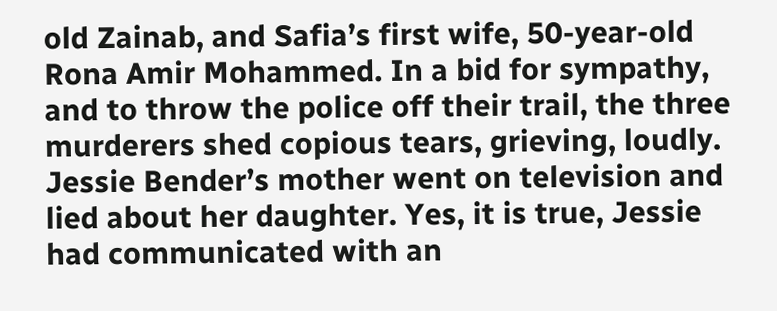old Zainab, and Safia’s first wife, 50-year-old Rona Amir Mohammed. In a bid for sympathy, and to throw the police off their trail, the three murderers shed copious tears, grieving, loudly.
Jessie Bender’s mother went on television and lied about her daughter. Yes, it is true, Jessie had communicated with an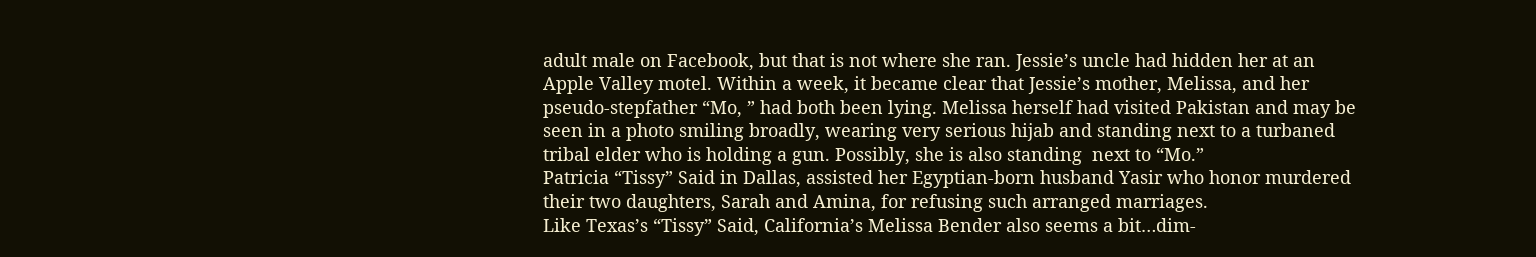adult male on Facebook, but that is not where she ran. Jessie’s uncle had hidden her at an Apple Valley motel. Within a week, it became clear that Jessie’s mother, Melissa, and her pseudo-stepfather “Mo, ” had both been lying. Melissa herself had visited Pakistan and may be seen in a photo smiling broadly, wearing very serious hijab and standing next to a turbaned tribal elder who is holding a gun. Possibly, she is also standing  next to “Mo.”
Patricia “Tissy” Said in Dallas, assisted her Egyptian-born husband Yasir who honor murdered their two daughters, Sarah and Amina, for refusing such arranged marriages.
Like Texas’s “Tissy” Said, California’s Melissa Bender also seems a bit…dim-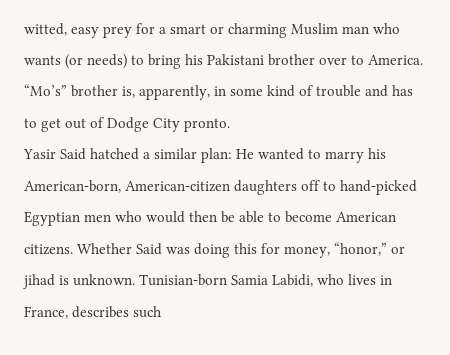witted, easy prey for a smart or charming Muslim man who wants (or needs) to bring his Pakistani brother over to America. “Mo’s” brother is, apparently, in some kind of trouble and has to get out of Dodge City pronto.
Yasir Said hatched a similar plan: He wanted to marry his American-born, American-citizen daughters off to hand-picked Egyptian men who would then be able to become American citizens. Whether Said was doing this for money, “honor,” or jihad is unknown. Tunisian-born Samia Labidi, who lives in France, describes such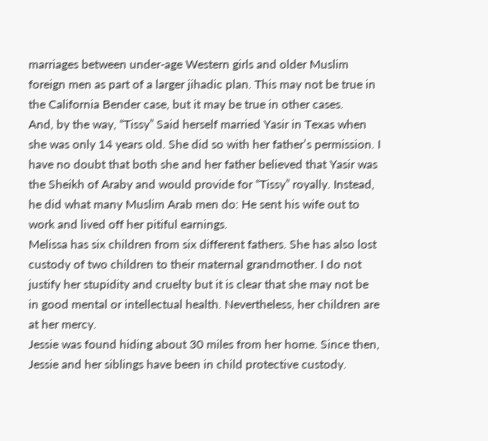marriages between under-age Western girls and older Muslim foreign men as part of a larger jihadic plan. This may not be true in the California Bender case, but it may be true in other cases.
And, by the way, “Tissy” Said herself married Yasir in Texas when she was only 14 years old. She did so with her father’s permission. I have no doubt that both she and her father believed that Yasir was the Sheikh of Araby and would provide for “Tissy” royally. Instead, he did what many Muslim Arab men do: He sent his wife out to work and lived off her pitiful earnings.
Melissa has six children from six different fathers. She has also lost custody of two children to their maternal grandmother. I do not justify her stupidity and cruelty but it is clear that she may not be in good mental or intellectual health. Nevertheless, her children are at her mercy.
Jessie was found hiding about 30 miles from her home. Since then, Jessie and her siblings have been in child protective custody.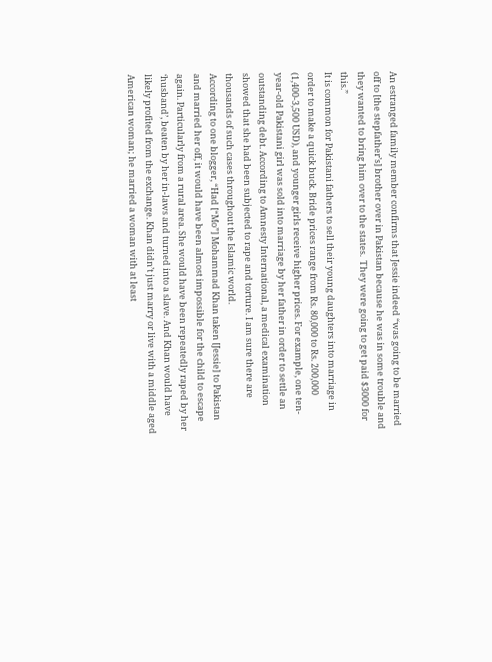An estranged family member confirms that Jessie indeed “was going to be married off to [the stepfather’s] brother over in Pakistan because he was in some trouble and they wanted to bring him over to the states.  They were going to get paid $3000 for this.”
It is common for Pakistani fathers to sell their young daughters into marriage in order to make a quick buck. Bride prices range from Rs. 80,000 to Rs. 200,000 (1,400-3,500 USD), and younger girls receive higher prices. For example, one ten-year-old Pakistani girl was sold into marriage by her father in order to settle an outstanding debt. According to Amnesty International, a medical examination showed that she had been subjected to rape and torture. I am sure there are thousands of such cases throughout the Islamic world.
According to one blogger, “Had [“Mo”] Mohammad Khan taken [Jessie] to Pakistan and married her off, it would have been almost impossible for the child to escape again. Particularly from a rural area. She would have been repeatedly raped by her ‘husband’, beaten by her in-laws and turned into a slave. And Khan would have likely profited from the exchange. Khan didn’t just marry or live with a middle aged American woman; he married a woman with at least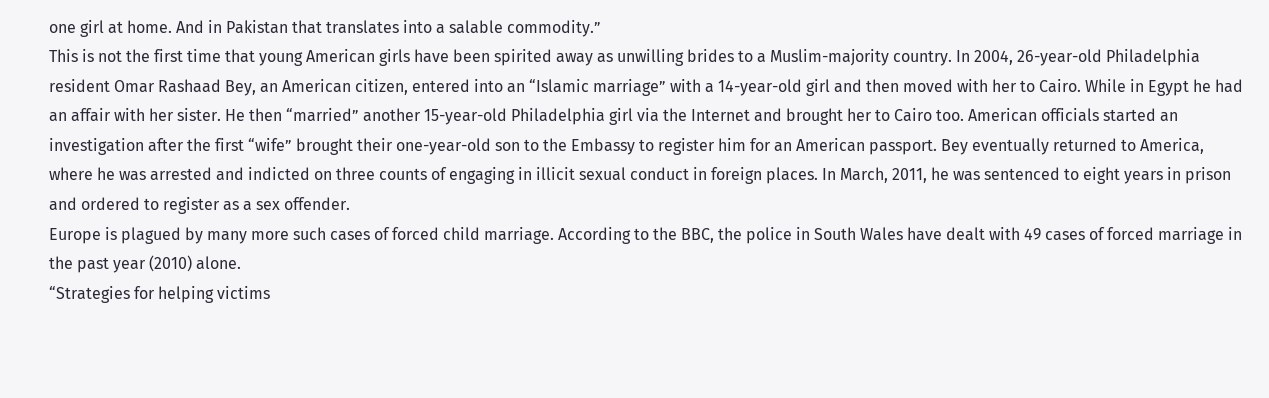one girl at home. And in Pakistan that translates into a salable commodity.”
This is not the first time that young American girls have been spirited away as unwilling brides to a Muslim-majority country. In 2004, 26-year-old Philadelphia resident Omar Rashaad Bey, an American citizen, entered into an “Islamic marriage” with a 14-year-old girl and then moved with her to Cairo. While in Egypt he had an affair with her sister. He then “married” another 15-year-old Philadelphia girl via the Internet and brought her to Cairo too. American officials started an investigation after the first “wife” brought their one-year-old son to the Embassy to register him for an American passport. Bey eventually returned to America, where he was arrested and indicted on three counts of engaging in illicit sexual conduct in foreign places. In March, 2011, he was sentenced to eight years in prison and ordered to register as a sex offender.
Europe is plagued by many more such cases of forced child marriage. According to the BBC, the police in South Wales have dealt with 49 cases of forced marriage in the past year (2010) alone.
“Strategies for helping victims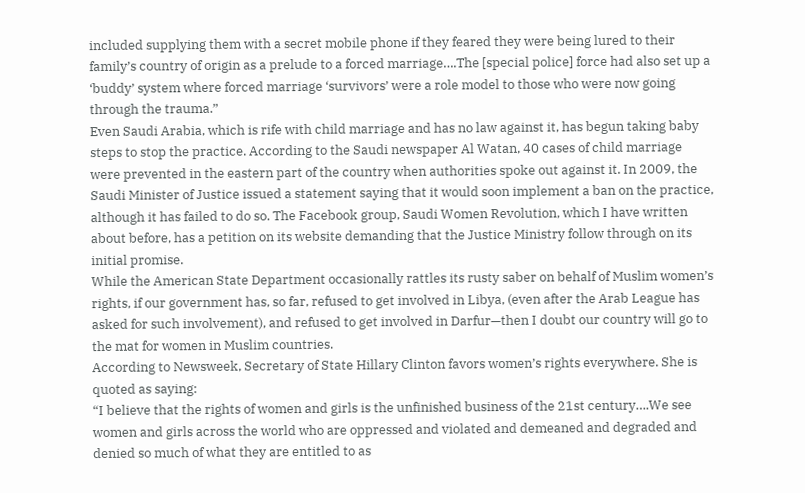included supplying them with a secret mobile phone if they feared they were being lured to their family’s country of origin as a prelude to a forced marriage….The [special police] force had also set up a ‘buddy’ system where forced marriage ‘survivors’ were a role model to those who were now going through the trauma.”
Even Saudi Arabia, which is rife with child marriage and has no law against it, has begun taking baby steps to stop the practice. According to the Saudi newspaper Al Watan, 40 cases of child marriage were prevented in the eastern part of the country when authorities spoke out against it. In 2009, the Saudi Minister of Justice issued a statement saying that it would soon implement a ban on the practice, although it has failed to do so. The Facebook group, Saudi Women Revolution, which I have written about before, has a petition on its website demanding that the Justice Ministry follow through on its initial promise.
While the American State Department occasionally rattles its rusty saber on behalf of Muslim women’s rights, if our government has, so far, refused to get involved in Libya, (even after the Arab League has asked for such involvement), and refused to get involved in Darfur—then I doubt our country will go to the mat for women in Muslim countries.
According to Newsweek, Secretary of State Hillary Clinton favors women’s rights everywhere. She is quoted as saying:
“I believe that the rights of women and girls is the unfinished business of the 21st century….We see women and girls across the world who are oppressed and violated and demeaned and degraded and denied so much of what they are entitled to as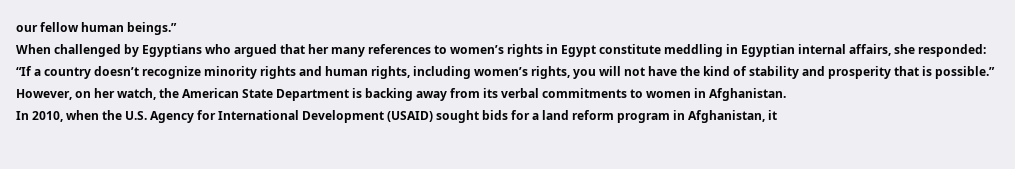our fellow human beings.”
When challenged by Egyptians who argued that her many references to women’s rights in Egypt constitute meddling in Egyptian internal affairs, she responded: “If a country doesn’t recognize minority rights and human rights, including women’s rights, you will not have the kind of stability and prosperity that is possible.”
However, on her watch, the American State Department is backing away from its verbal commitments to women in Afghanistan.
In 2010, when the U.S. Agency for International Development (USAID) sought bids for a land reform program in Afghanistan, it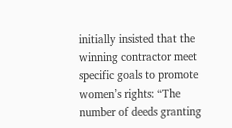initially insisted that the winning contractor meet specific goals to promote women’s rights: “The number of deeds granting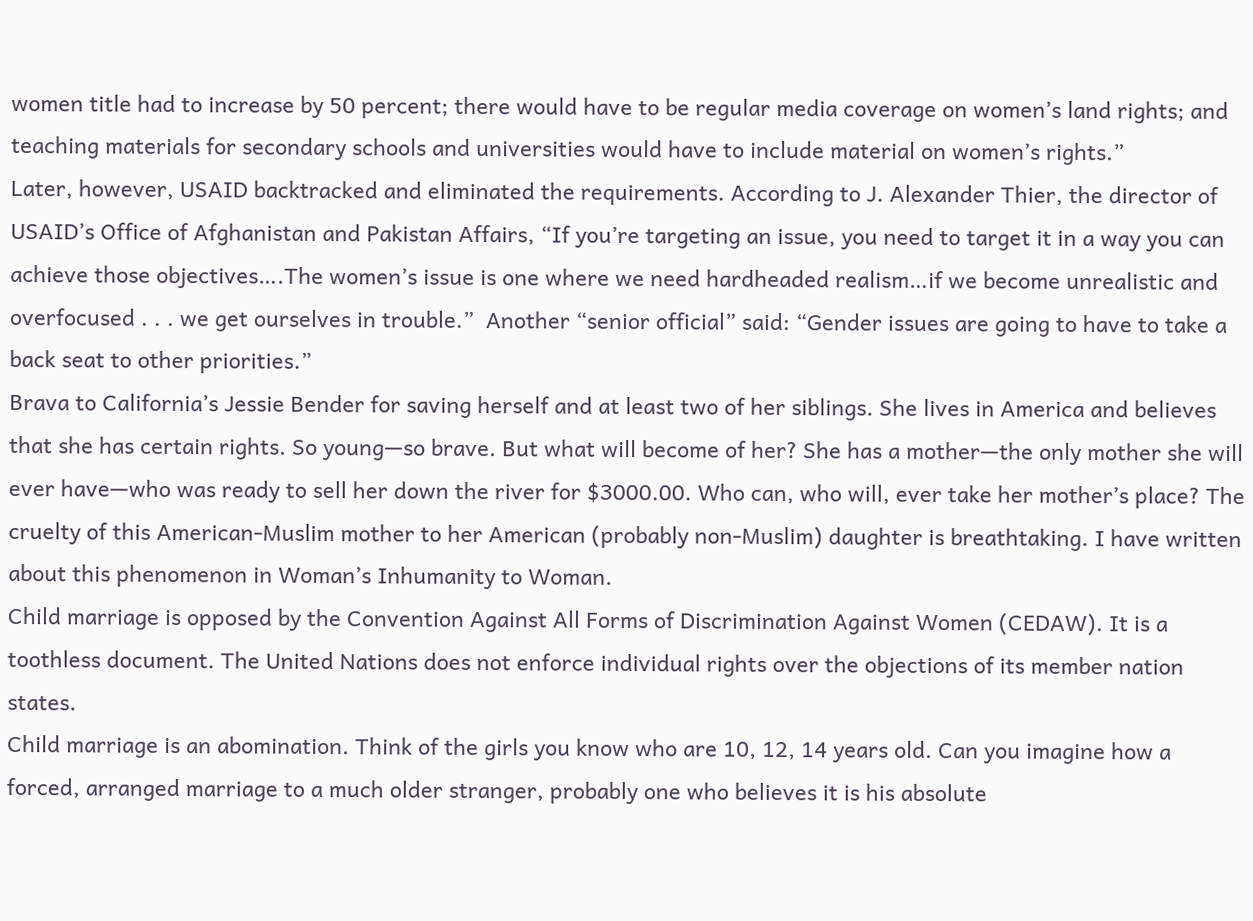women title had to increase by 50 percent; there would have to be regular media coverage on women’s land rights; and teaching materials for secondary schools and universities would have to include material on women’s rights.”
Later, however, USAID backtracked and eliminated the requirements. According to J. Alexander Thier, the director of USAID’s Office of Afghanistan and Pakistan Affairs, “If you’re targeting an issue, you need to target it in a way you can achieve those objectives….The women’s issue is one where we need hardheaded realism…if we become unrealistic and overfocused . . . we get ourselves in trouble.”  Another “senior official” said: “Gender issues are going to have to take a back seat to other priorities.”
Brava to California’s Jessie Bender for saving herself and at least two of her siblings. She lives in America and believes that she has certain rights. So young—so brave. But what will become of her? She has a mother—the only mother she will ever have—who was ready to sell her down the river for $3000.00. Who can, who will, ever take her mother’s place? The cruelty of this American-Muslim mother to her American (probably non-Muslim) daughter is breathtaking. I have written about this phenomenon in Woman’s Inhumanity to Woman.
Child marriage is opposed by the Convention Against All Forms of Discrimination Against Women (CEDAW). It is a toothless document. The United Nations does not enforce individual rights over the objections of its member nation states.
Child marriage is an abomination. Think of the girls you know who are 10, 12, 14 years old. Can you imagine how a forced, arranged marriage to a much older stranger, probably one who believes it is his absolute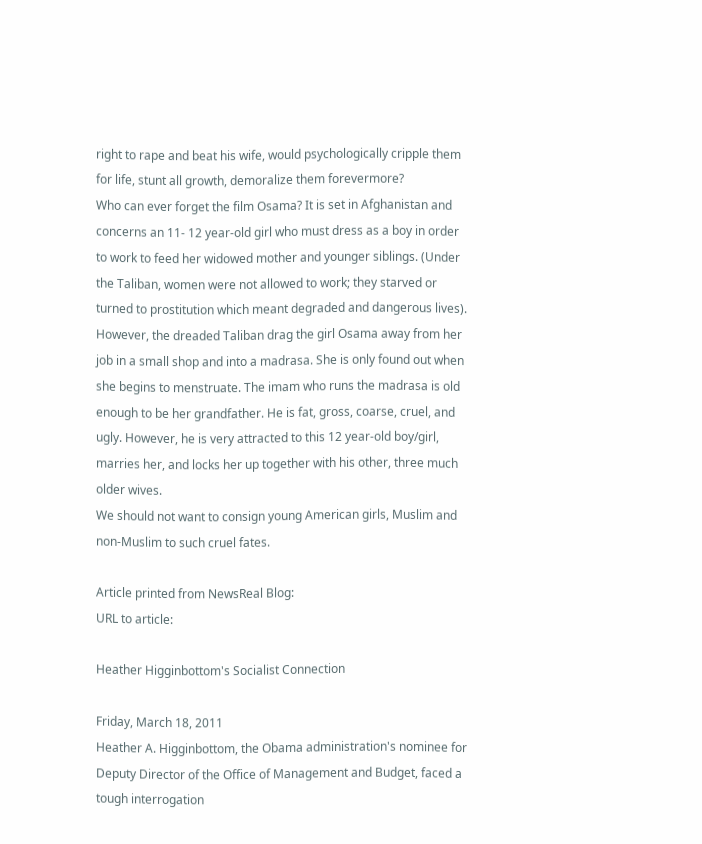right to rape and beat his wife, would psychologically cripple them for life, stunt all growth, demoralize them forevermore?
Who can ever forget the film Osama? It is set in Afghanistan and concerns an 11- 12 year-old girl who must dress as a boy in order to work to feed her widowed mother and younger siblings. (Under the Taliban, women were not allowed to work; they starved or turned to prostitution which meant degraded and dangerous lives).
However, the dreaded Taliban drag the girl Osama away from her job in a small shop and into a madrasa. She is only found out when she begins to menstruate. The imam who runs the madrasa is old enough to be her grandfather. He is fat, gross, coarse, cruel, and ugly. However, he is very attracted to this 12 year-old boy/girl, marries her, and locks her up together with his other, three much older wives.
We should not want to consign young American girls, Muslim and non-Muslim to such cruel fates.

Article printed from NewsReal Blog:
URL to article:

Heather Higginbottom's Socialist Connection

Friday, March 18, 2011
Heather A. Higginbottom, the Obama administration's nominee for Deputy Director of the Office of Management and Budget, faced a tough interrogation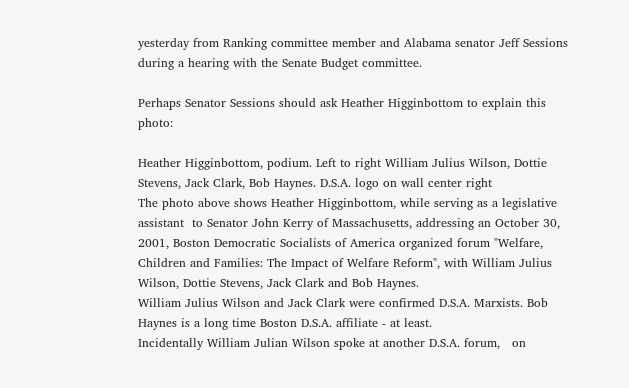yesterday from Ranking committee member and Alabama senator Jeff Sessions during a hearing with the Senate Budget committee.

Perhaps Senator Sessions should ask Heather Higginbottom to explain this  photo:

Heather Higginbottom, podium. Left to right William Julius Wilson, Dottie Stevens, Jack Clark, Bob Haynes. D.S.A. logo on wall center right
The photo above shows Heather Higginbottom, while serving as a legislative assistant  to Senator John Kerry of Massachusetts, addressing an October 30, 2001, Boston Democratic Socialists of America organized forum "Welfare, Children and Families: The Impact of Welfare Reform", with William Julius Wilson, Dottie Stevens, Jack Clark and Bob Haynes.
William Julius Wilson and Jack Clark were confirmed D.S.A. Marxists. Bob Haynes is a long time Boston D.S.A. affiliate - at least.
Incidentally William Julian Wilson spoke at another D.S.A. forum,   on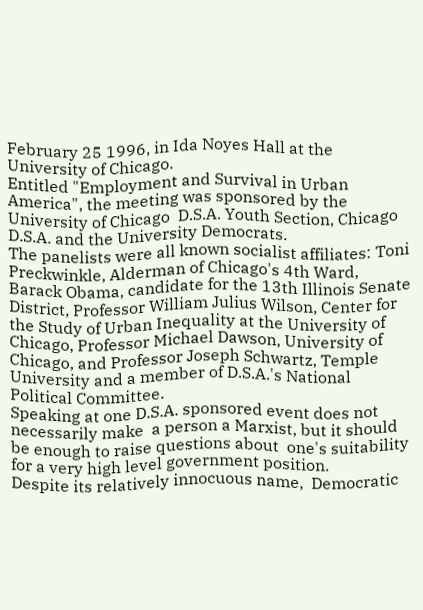February 25 1996, in Ida Noyes Hall at the University of Chicago.
Entitled "Employment and Survival in Urban America", the meeting was sponsored by the University of Chicago  D.S.A. Youth Section, Chicago D.S.A. and the University Democrats.
The panelists were all known socialist affiliates: Toni Preckwinkle, Alderman of Chicago's 4th Ward, Barack Obama, candidate for the 13th Illinois Senate District, Professor William Julius Wilson, Center for the Study of Urban Inequality at the University of Chicago, Professor Michael Dawson, University of Chicago, and Professor Joseph Schwartz, Temple University and a member of D.S.A.'s National Political Committee.
Speaking at one D.S.A. sponsored event does not necessarily make  a person a Marxist, but it should be enough to raise questions about  one's suitability for a very high level government position.
Despite its relatively innocuous name,  Democratic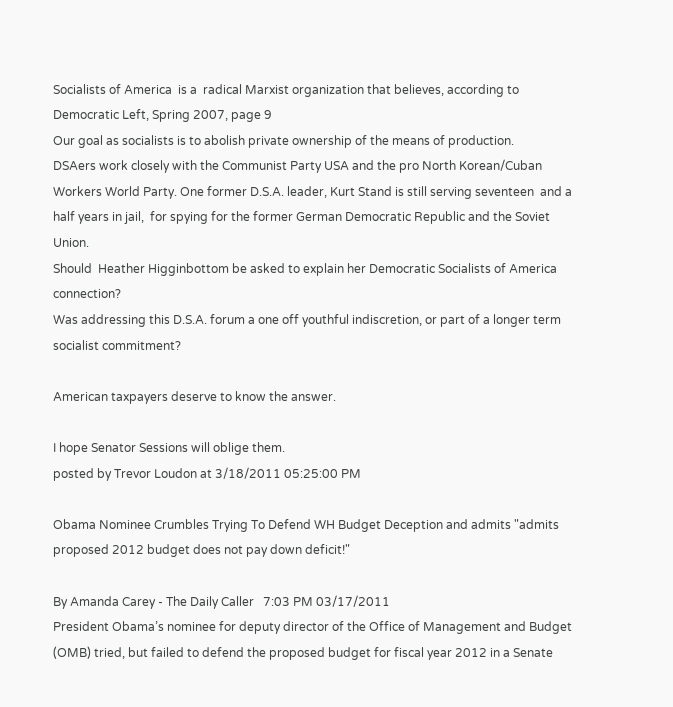Socialists of America  is a  radical Marxist organization that believes, according to Democratic Left, Spring 2007, page 9
Our goal as socialists is to abolish private ownership of the means of production.
DSAers work closely with the Communist Party USA and the pro North Korean/Cuban Workers World Party. One former D.S.A. leader, Kurt Stand is still serving seventeen  and a half years in jail,  for spying for the former German Democratic Republic and the Soviet Union.
Should  Heather Higginbottom be asked to explain her Democratic Socialists of America connection?
Was addressing this D.S.A. forum a one off youthful indiscretion, or part of a longer term socialist commitment?

American taxpayers deserve to know the answer.

I hope Senator Sessions will oblige them.
posted by Trevor Loudon at 3/18/2011 05:25:00 PM

Obama Nominee Crumbles Trying To Defend WH Budget Deception and admits "admits proposed 2012 budget does not pay down deficit!"

By Amanda Carey - The Daily Caller   7:03 PM 03/17/2011
President Obama’s nominee for deputy director of the Office of Management and Budget  (OMB) tried, but failed to defend the proposed budget for fiscal year 2012 in a Senate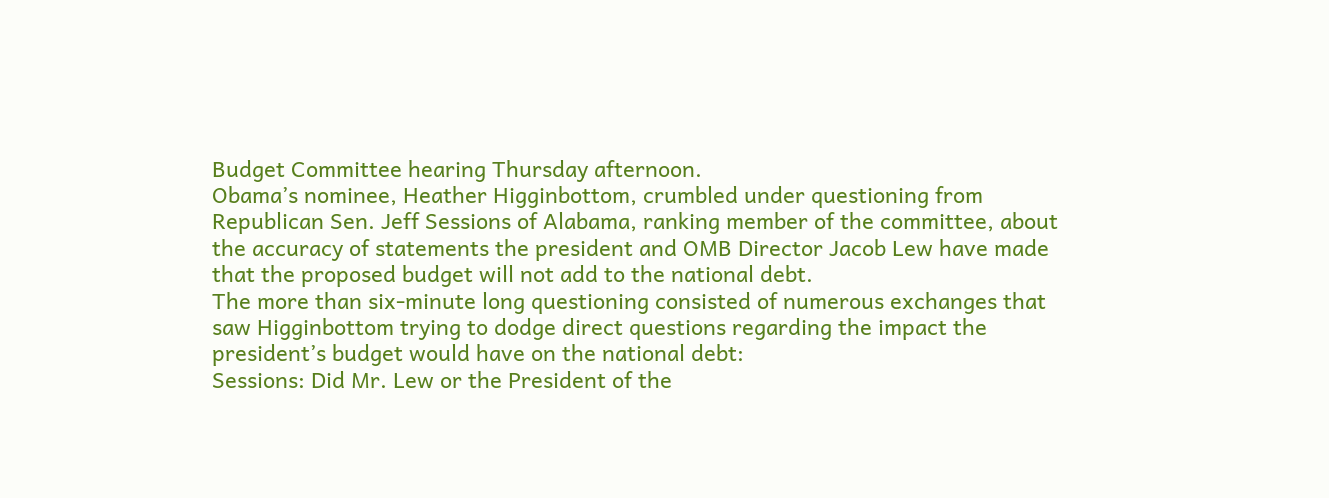Budget Committee hearing Thursday afternoon.
Obama’s nominee, Heather Higginbottom, crumbled under questioning from Republican Sen. Jeff Sessions of Alabama, ranking member of the committee, about the accuracy of statements the president and OMB Director Jacob Lew have made that the proposed budget will not add to the national debt.
The more than six-minute long questioning consisted of numerous exchanges that saw Higginbottom trying to dodge direct questions regarding the impact the president’s budget would have on the national debt:
Sessions: Did Mr. Lew or the President of the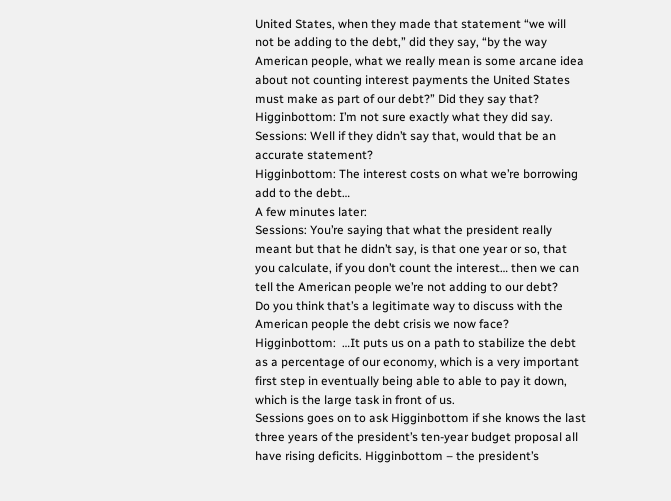United States, when they made that statement “we will not be adding to the debt,” did they say, “by the way American people, what we really mean is some arcane idea about not counting interest payments the United States must make as part of our debt?” Did they say that?
Higginbottom: I’m not sure exactly what they did say.
Sessions: Well if they didn’t say that, would that be an accurate statement?
Higginbottom: The interest costs on what we’re borrowing add to the debt…
A few minutes later:
Sessions: You’re saying that what the president really meant but that he didn’t say, is that one year or so, that you calculate, if you don’t count the interest… then we can tell the American people we’re not adding to our debt?
Do you think that’s a legitimate way to discuss with the American people the debt crisis we now face?
Higginbottom:  …It puts us on a path to stabilize the debt as a percentage of our economy, which is a very important first step in eventually being able to able to pay it down, which is the large task in front of us.
Sessions goes on to ask Higginbottom if she knows the last three years of the president’s ten-year budget proposal all have rising deficits. Higginbottom – the president’s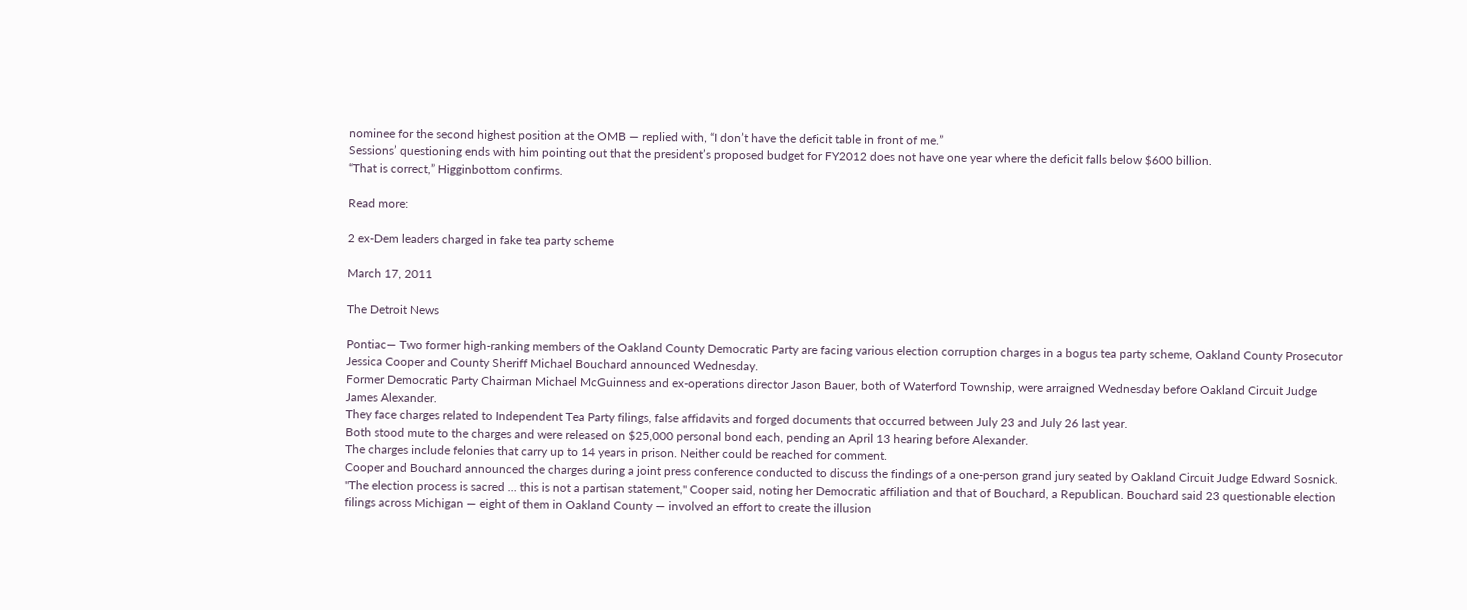nominee for the second highest position at the OMB — replied with, “I don’t have the deficit table in front of me.”
Sessions’ questioning ends with him pointing out that the president’s proposed budget for FY2012 does not have one year where the deficit falls below $600 billion.
“That is correct,” Higginbottom confirms.

Read more:

2 ex-Dem leaders charged in fake tea party scheme

March 17, 2011

The Detroit News

Pontiac— Two former high-ranking members of the Oakland County Democratic Party are facing various election corruption charges in a bogus tea party scheme, Oakland County Prosecutor Jessica Cooper and County Sheriff Michael Bouchard announced Wednesday.
Former Democratic Party Chairman Michael McGuinness and ex-operations director Jason Bauer, both of Waterford Township, were arraigned Wednesday before Oakland Circuit Judge James Alexander.
They face charges related to Independent Tea Party filings, false affidavits and forged documents that occurred between July 23 and July 26 last year.
Both stood mute to the charges and were released on $25,000 personal bond each, pending an April 13 hearing before Alexander.
The charges include felonies that carry up to 14 years in prison. Neither could be reached for comment.
Cooper and Bouchard announced the charges during a joint press conference conducted to discuss the findings of a one-person grand jury seated by Oakland Circuit Judge Edward Sosnick.
"The election process is sacred … this is not a partisan statement," Cooper said, noting her Democratic affiliation and that of Bouchard, a Republican. Bouchard said 23 questionable election filings across Michigan — eight of them in Oakland County — involved an effort to create the illusion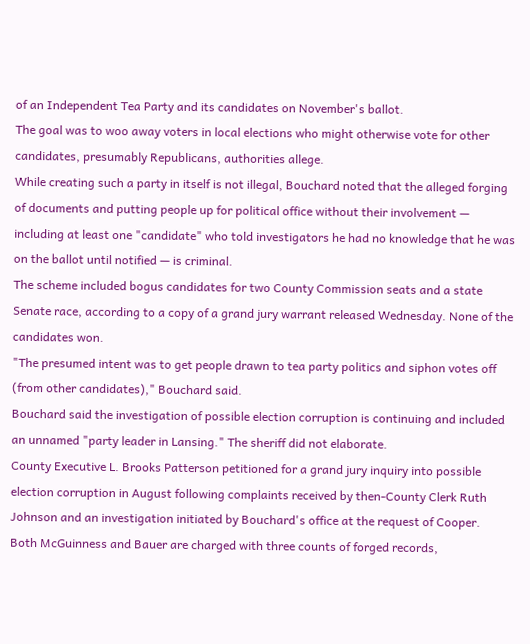of an Independent Tea Party and its candidates on November's ballot.
The goal was to woo away voters in local elections who might otherwise vote for other candidates, presumably Republicans, authorities allege.
While creating such a party in itself is not illegal, Bouchard noted that the alleged forging of documents and putting people up for political office without their involvement — including at least one "candidate" who told investigators he had no knowledge that he was on the ballot until notified — is criminal.
The scheme included bogus candidates for two County Commission seats and a state Senate race, according to a copy of a grand jury warrant released Wednesday. None of the candidates won.
"The presumed intent was to get people drawn to tea party politics and siphon votes off (from other candidates)," Bouchard said.
Bouchard said the investigation of possible election corruption is continuing and included an unnamed "party leader in Lansing." The sheriff did not elaborate.
County Executive L. Brooks Patterson petitioned for a grand jury inquiry into possible election corruption in August following complaints received by then-County Clerk Ruth Johnson and an investigation initiated by Bouchard's office at the request of Cooper.
Both McGuinness and Bauer are charged with three counts of forged records,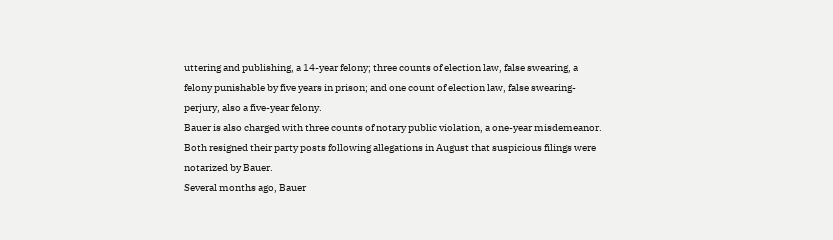uttering and publishing, a 14-year felony; three counts of election law, false swearing, a felony punishable by five years in prison; and one count of election law, false swearing-perjury, also a five-year felony.
Bauer is also charged with three counts of notary public violation, a one-year misdemeanor.
Both resigned their party posts following allegations in August that suspicious filings were notarized by Bauer.
Several months ago, Bauer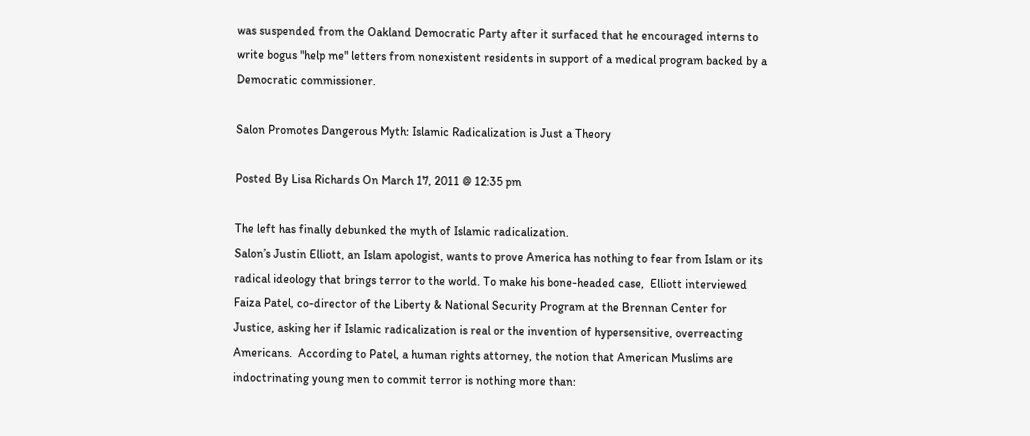was suspended from the Oakland Democratic Party after it surfaced that he encouraged interns to write bogus "help me" letters from nonexistent residents in support of a medical program backed by a Democratic commissioner.

Salon Promotes Dangerous Myth: Islamic Radicalization is Just a Theory

Posted By Lisa Richards On March 17, 2011 @ 12:35 pm

The left has finally debunked the myth of Islamic radicalization.
Salon’s Justin Elliott, an Islam apologist, wants to prove America has nothing to fear from Islam or its radical ideology that brings terror to the world. To make his bone-headed case,  Elliott interviewed Faiza Patel, co-director of the Liberty & National Security Program at the Brennan Center for Justice, asking her if Islamic radicalization is real or the invention of hypersensitive, overreacting Americans.  According to Patel, a human rights attorney, the notion that American Muslims are indoctrinating young men to commit terror is nothing more than: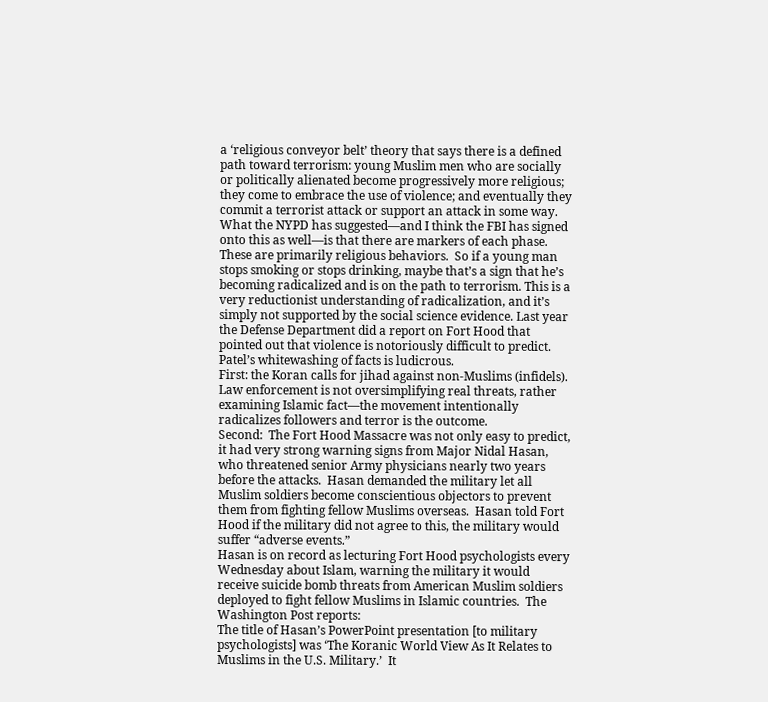a ‘religious conveyor belt’ theory that says there is a defined path toward terrorism: young Muslim men who are socially or politically alienated become progressively more religious; they come to embrace the use of violence; and eventually they commit a terrorist attack or support an attack in some way. What the NYPD has suggested—and I think the FBI has signed onto this as well—is that there are markers of each phase. These are primarily religious behaviors.  So if a young man stops smoking or stops drinking, maybe that’s a sign that he’s becoming radicalized and is on the path to terrorism. This is a very reductionist understanding of radicalization, and it’s simply not supported by the social science evidence. Last year the Defense Department did a report on Fort Hood that pointed out that violence is notoriously difficult to predict.
Patel’s whitewashing of facts is ludicrous.
First: the Koran calls for jihad against non-Muslims (infidels). Law enforcement is not oversimplifying real threats, rather examining Islamic fact—the movement intentionally radicalizes followers and terror is the outcome.
Second:  The Fort Hood Massacre was not only easy to predict, it had very strong warning signs from Major Nidal Hasan, who threatened senior Army physicians nearly two years before the attacks.  Hasan demanded the military let all Muslim soldiers become conscientious objectors to prevent them from fighting fellow Muslims overseas.  Hasan told Fort Hood if the military did not agree to this, the military would suffer “adverse events.”
Hasan is on record as lecturing Fort Hood psychologists every Wednesday about Islam, warning the military it would receive suicide bomb threats from American Muslim soldiers deployed to fight fellow Muslims in Islamic countries.  The Washington Post reports:
The title of Hasan’s PowerPoint presentation [to military psychologists] was ‘The Koranic World View As It Relates to Muslims in the U.S. Military.’  It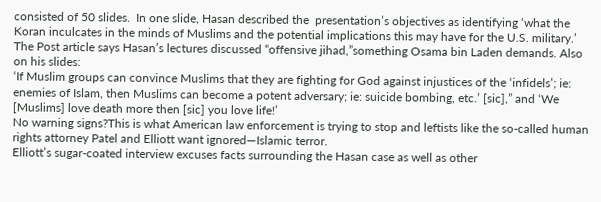consisted of 50 slides.  In one slide, Hasan described the  presentation’s objectives as identifying ‘what the Koran inculcates in the minds of Muslims and the potential implications this may have for the U.S. military.’
The Post article says Hasan’s lectures discussed “offensive jihad,”something Osama bin Laden demands. Also on his slides:
‘If Muslim groups can convince Muslims that they are fighting for God against injustices of the ‘infidels’; ie: enemies of Islam, then Muslims can become a potent adversary; ie: suicide bombing, etc.’ [sic],” and ‘We [Muslims] love death more then [sic] you love life!’
No warning signs?This is what American law enforcement is trying to stop and leftists like the so-called human rights attorney Patel and Elliott want ignored—Islamic terror.
Elliott’s sugar-coated interview excuses facts surrounding the Hasan case as well as other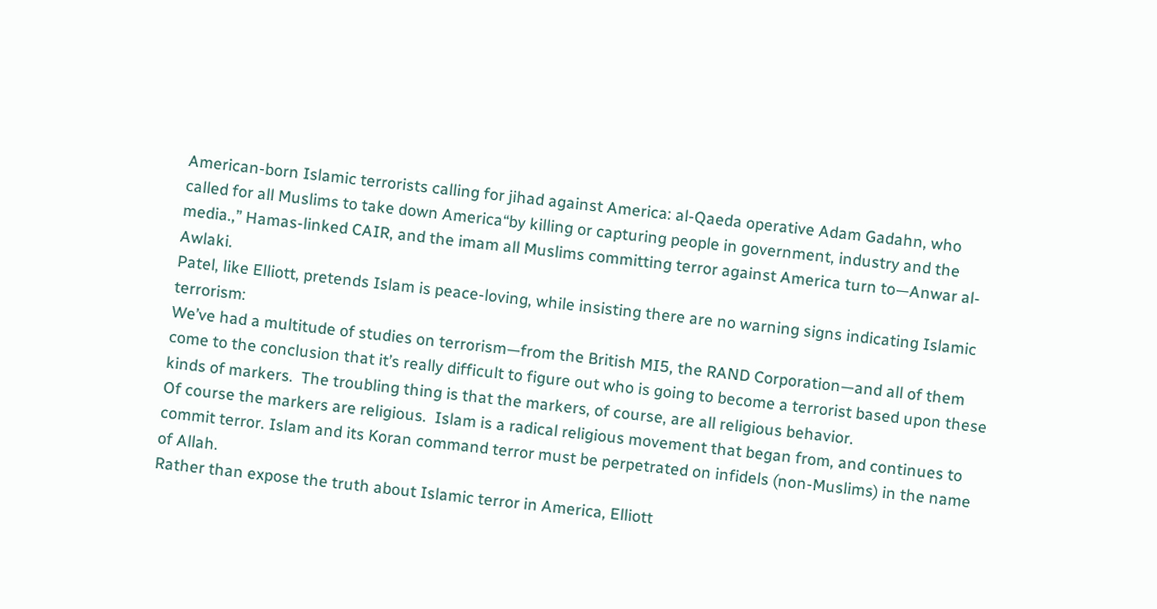American-born Islamic terrorists calling for jihad against America: al-Qaeda operative Adam Gadahn, who called for all Muslims to take down America“by killing or capturing people in government, industry and the media.,” Hamas-linked CAIR, and the imam all Muslims committing terror against America turn to—Anwar al-Awlaki.
Patel, like Elliott, pretends Islam is peace-loving, while insisting there are no warning signs indicating Islamic terrorism:
We’ve had a multitude of studies on terrorism—from the British MI5, the RAND Corporation—and all of them come to the conclusion that it’s really difficult to figure out who is going to become a terrorist based upon these kinds of markers.  The troubling thing is that the markers, of course, are all religious behavior.
Of course the markers are religious.  Islam is a radical religious movement that began from, and continues to commit terror. Islam and its Koran command terror must be perpetrated on infidels (non-Muslims) in the name of Allah.
Rather than expose the truth about Islamic terror in America, Elliott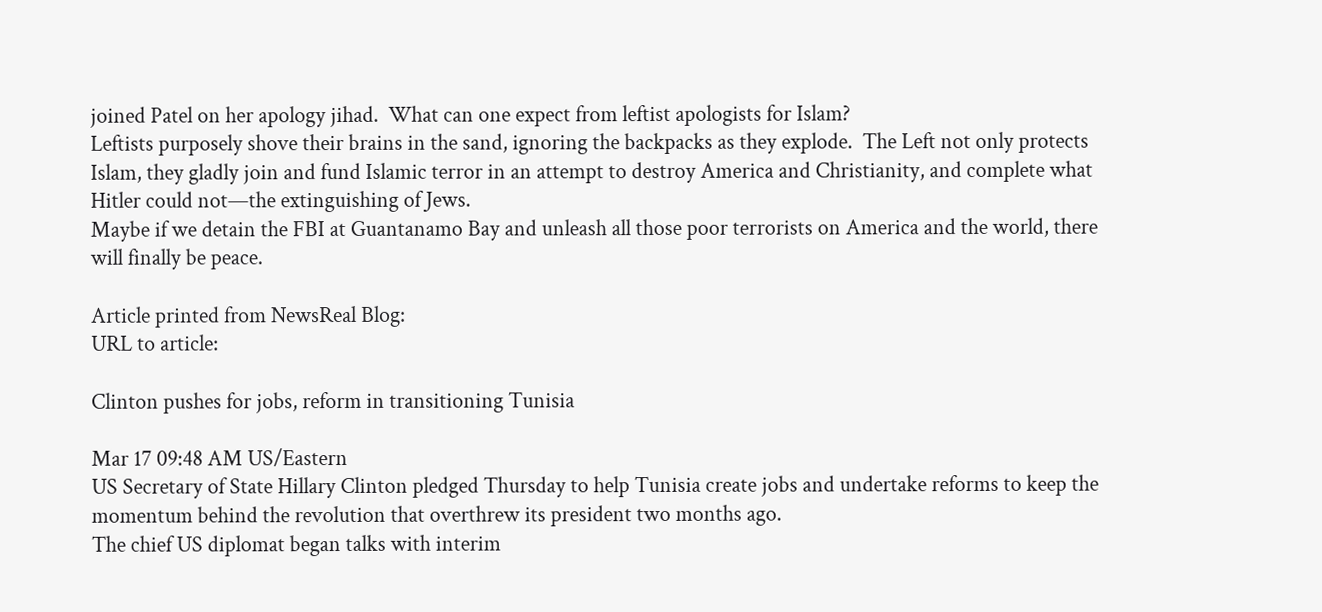joined Patel on her apology jihad.  What can one expect from leftist apologists for Islam?
Leftists purposely shove their brains in the sand, ignoring the backpacks as they explode.  The Left not only protects Islam, they gladly join and fund Islamic terror in an attempt to destroy America and Christianity, and complete what Hitler could not—the extinguishing of Jews.
Maybe if we detain the FBI at Guantanamo Bay and unleash all those poor terrorists on America and the world, there will finally be peace.

Article printed from NewsReal Blog:
URL to article:

Clinton pushes for jobs, reform in transitioning Tunisia

Mar 17 09:48 AM US/Eastern
US Secretary of State Hillary Clinton pledged Thursday to help Tunisia create jobs and undertake reforms to keep the momentum behind the revolution that overthrew its president two months ago.
The chief US diplomat began talks with interim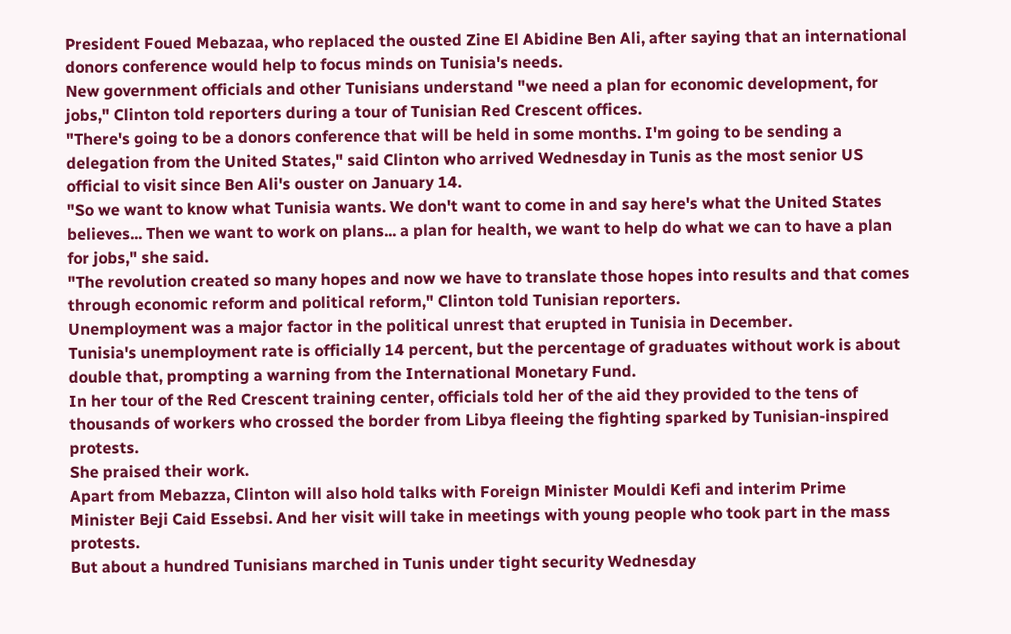President Foued Mebazaa, who replaced the ousted Zine El Abidine Ben Ali, after saying that an international donors conference would help to focus minds on Tunisia's needs.
New government officials and other Tunisians understand "we need a plan for economic development, for jobs," Clinton told reporters during a tour of Tunisian Red Crescent offices.
"There's going to be a donors conference that will be held in some months. I'm going to be sending a delegation from the United States," said Clinton who arrived Wednesday in Tunis as the most senior US official to visit since Ben Ali's ouster on January 14.
"So we want to know what Tunisia wants. We don't want to come in and say here's what the United States believes... Then we want to work on plans... a plan for health, we want to help do what we can to have a plan for jobs," she said.
"The revolution created so many hopes and now we have to translate those hopes into results and that comes through economic reform and political reform," Clinton told Tunisian reporters.
Unemployment was a major factor in the political unrest that erupted in Tunisia in December.
Tunisia's unemployment rate is officially 14 percent, but the percentage of graduates without work is about double that, prompting a warning from the International Monetary Fund.
In her tour of the Red Crescent training center, officials told her of the aid they provided to the tens of thousands of workers who crossed the border from Libya fleeing the fighting sparked by Tunisian-inspired protests.
She praised their work.
Apart from Mebazza, Clinton will also hold talks with Foreign Minister Mouldi Kefi and interim Prime Minister Beji Caid Essebsi. And her visit will take in meetings with young people who took part in the mass protests.
But about a hundred Tunisians marched in Tunis under tight security Wednesday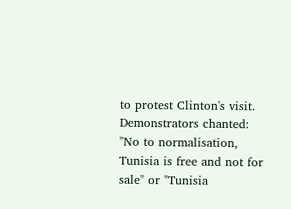to protest Clinton's visit.
Demonstrators chanted: "No to normalisation, Tunisia is free and not for sale" or "Tunisia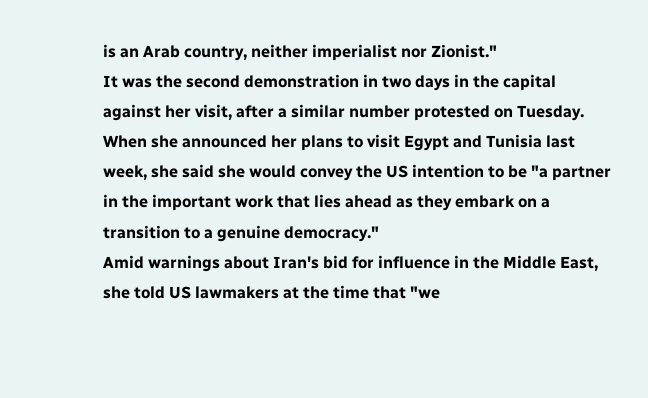is an Arab country, neither imperialist nor Zionist."
It was the second demonstration in two days in the capital against her visit, after a similar number protested on Tuesday.
When she announced her plans to visit Egypt and Tunisia last week, she said she would convey the US intention to be "a partner in the important work that lies ahead as they embark on a transition to a genuine democracy."
Amid warnings about Iran's bid for influence in the Middle East, she told US lawmakers at the time that "we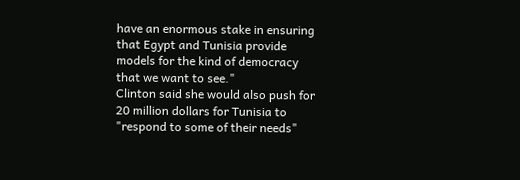have an enormous stake in ensuring that Egypt and Tunisia provide models for the kind of democracy that we want to see."
Clinton said she would also push for 20 million dollars for Tunisia to "respond to some of their needs"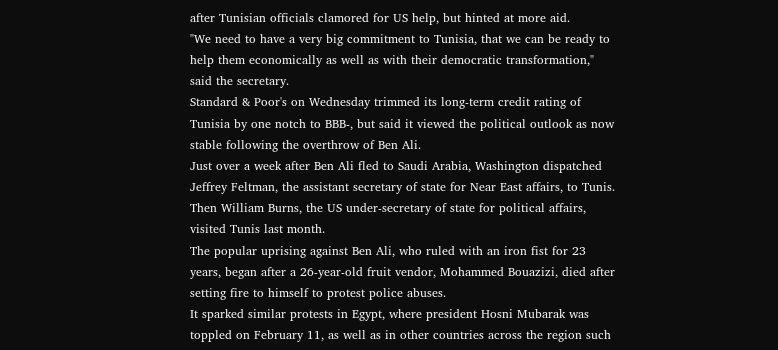after Tunisian officials clamored for US help, but hinted at more aid.
"We need to have a very big commitment to Tunisia, that we can be ready to help them economically as well as with their democratic transformation," said the secretary.
Standard & Poor's on Wednesday trimmed its long-term credit rating of Tunisia by one notch to BBB-, but said it viewed the political outlook as now stable following the overthrow of Ben Ali.
Just over a week after Ben Ali fled to Saudi Arabia, Washington dispatched Jeffrey Feltman, the assistant secretary of state for Near East affairs, to Tunis.
Then William Burns, the US under-secretary of state for political affairs, visited Tunis last month.
The popular uprising against Ben Ali, who ruled with an iron fist for 23 years, began after a 26-year-old fruit vendor, Mohammed Bouazizi, died after setting fire to himself to protest police abuses.
It sparked similar protests in Egypt, where president Hosni Mubarak was toppled on February 11, as well as in other countries across the region such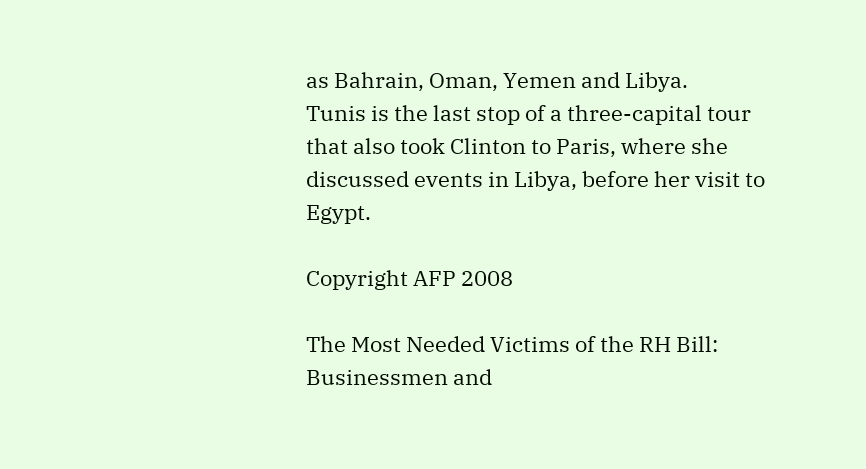as Bahrain, Oman, Yemen and Libya.
Tunis is the last stop of a three-capital tour that also took Clinton to Paris, where she discussed events in Libya, before her visit to Egypt.

Copyright AFP 2008

The Most Needed Victims of the RH Bill: Businessmen and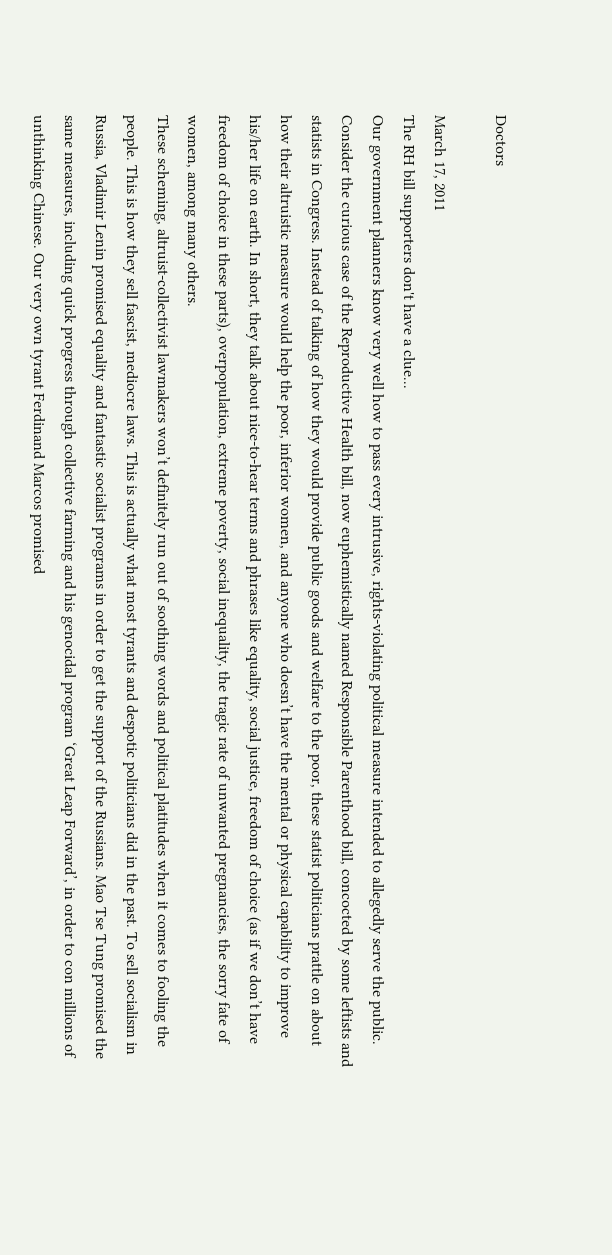Doctors

March 17, 2011
The RH bill supporters don't have a clue...
Our government planners know very well how to pass every intrusive, rights-violating political measure intended to allegedly serve the public.
Consider the curious case of the Reproductive Health bill, now euphemistically named Responsible Parenthood bill, concocted by some leftists and statists in Congress. Instead of talking of how they would provide public goods and welfare to the poor, these statist politicians prattle on about how their altruistic measure would help the poor, inferior women, and anyone who doesn’t have the mental or physical capability to improve his/her life on earth. In short, they talk about nice-to-hear terms and phrases like equality, social justice, freedom of choice (as if we don’t have freedom of choice in these parts), overpopulation, extreme poverty, social inequality, the tragic rate of unwanted pregnancies, the sorry fate of women, among many others.
These scheming, altruist-collectivist lawmakers won’t definitely run out of soothing words and political platitudes when it comes to fooling the people. This is how they sell fascist, mediocre laws. This is actually what most tyrants and despotic politicians did in the past. To sell socialism in Russia, Vladimir Lenin promised equality and fantastic socialist programs in order to get the support of the Russians. Mao Tse Tung promised the same measures, including quick progress through collective farming and his genocidal program ‘Great Leap Forward’, in order to con millions of unthinking Chinese. Our very own tyrant Ferdinand Marcos promised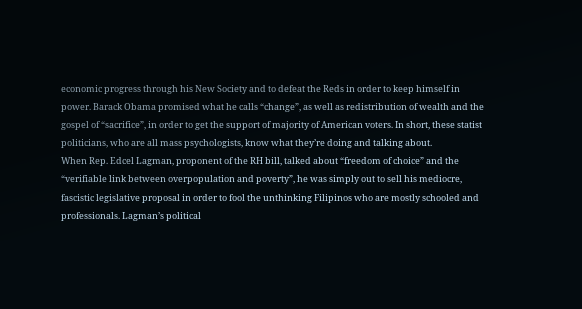economic progress through his New Society and to defeat the Reds in order to keep himself in power. Barack Obama promised what he calls “change”, as well as redistribution of wealth and the gospel of “sacrifice”, in order to get the support of majority of American voters. In short, these statist politicians, who are all mass psychologists, know what they’re doing and talking about.
When Rep. Edcel Lagman, proponent of the RH bill, talked about “freedom of choice” and the “verifiable link between overpopulation and poverty”, he was simply out to sell his mediocre, fascistic legislative proposal in order to fool the unthinking Filipinos who are mostly schooled and professionals. Lagman’s political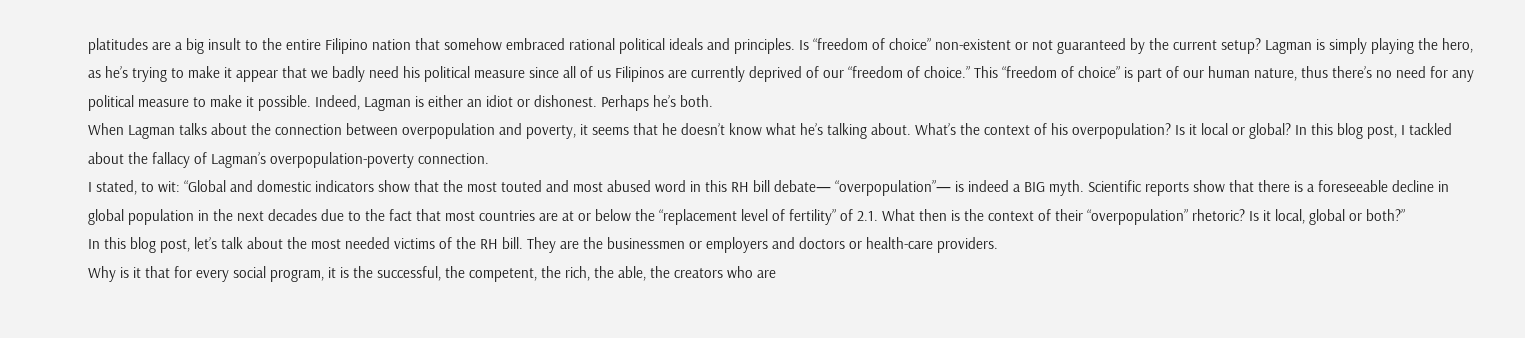platitudes are a big insult to the entire Filipino nation that somehow embraced rational political ideals and principles. Is “freedom of choice” non-existent or not guaranteed by the current setup? Lagman is simply playing the hero, as he’s trying to make it appear that we badly need his political measure since all of us Filipinos are currently deprived of our “freedom of choice.” This “freedom of choice” is part of our human nature, thus there’s no need for any political measure to make it possible. Indeed, Lagman is either an idiot or dishonest. Perhaps he’s both.
When Lagman talks about the connection between overpopulation and poverty, it seems that he doesn’t know what he’s talking about. What’s the context of his overpopulation? Is it local or global? In this blog post, I tackled about the fallacy of Lagman’s overpopulation-poverty connection.
I stated, to wit: “Global and domestic indicators show that the most touted and most abused word in this RH bill debate— “overpopulation”— is indeed a BIG myth. Scientific reports show that there is a foreseeable decline in global population in the next decades due to the fact that most countries are at or below the “replacement level of fertility” of 2.1. What then is the context of their “overpopulation” rhetoric? Is it local, global or both?”
In this blog post, let’s talk about the most needed victims of the RH bill. They are the businessmen or employers and doctors or health-care providers.
Why is it that for every social program, it is the successful, the competent, the rich, the able, the creators who are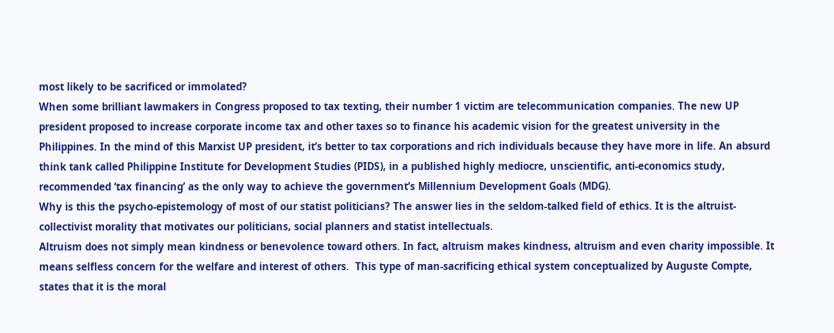most likely to be sacrificed or immolated?
When some brilliant lawmakers in Congress proposed to tax texting, their number 1 victim are telecommunication companies. The new UP president proposed to increase corporate income tax and other taxes so to finance his academic vision for the greatest university in the Philippines. In the mind of this Marxist UP president, it’s better to tax corporations and rich individuals because they have more in life. An absurd think tank called Philippine Institute for Development Studies (PIDS), in a published highly mediocre, unscientific, anti-economics study, recommended ‘tax financing’ as the only way to achieve the government’s Millennium Development Goals (MDG).
Why is this the psycho-epistemology of most of our statist politicians? The answer lies in the seldom-talked field of ethics. It is the altruist-collectivist morality that motivates our politicians, social planners and statist intellectuals.
Altruism does not simply mean kindness or benevolence toward others. In fact, altruism makes kindness, altruism and even charity impossible. It means selfless concern for the welfare and interest of others.  This type of man-sacrificing ethical system conceptualized by Auguste Compte, states that it is the moral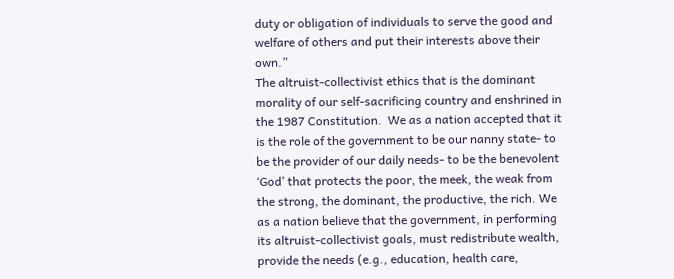duty or obligation of individuals to serve the good and welfare of others and put their interests above their own.”
The altruist-collectivist ethics that is the dominant morality of our self-sacrificing country and enshrined in the 1987 Constitution.  We as a nation accepted that it is the role of the government to be our nanny state- to be the provider of our daily needs- to be the benevolent ‘God’ that protects the poor, the meek, the weak from the strong, the dominant, the productive, the rich. We as a nation believe that the government, in performing its altruist-collectivist goals, must redistribute wealth, provide the needs (e.g., education, health care,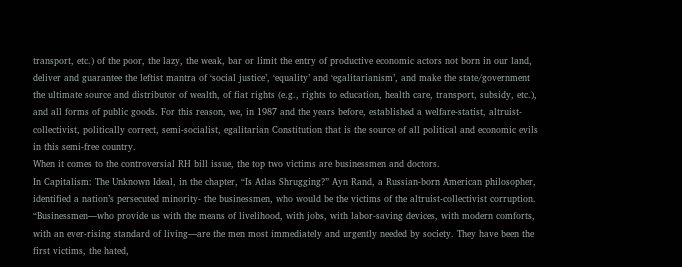transport, etc.) of the poor, the lazy, the weak, bar or limit the entry of productive economic actors not born in our land, deliver and guarantee the leftist mantra of ‘social justice’, ‘equality’ and ‘egalitarianism’, and make the state/government the ultimate source and distributor of wealth, of fiat rights (e.g., rights to education, health care, transport, subsidy, etc.), and all forms of public goods. For this reason, we, in 1987 and the years before, established a welfare-statist, altruist-collectivist, politically correct, semi-socialist, egalitarian Constitution that is the source of all political and economic evils in this semi-free country.
When it comes to the controversial RH bill issue, the top two victims are businessmen and doctors.
In Capitalism: The Unknown Ideal, in the chapter, “Is Atlas Shrugging?” Ayn Rand, a Russian-born American philosopher, identified a nation’s persecuted minority- the businessmen, who would be the victims of the altruist-collectivist corruption.
“Businessmen—who provide us with the means of livelihood, with jobs, with labor-saving devices, with modern comforts, with an ever-rising standard of living—are the men most immediately and urgently needed by society. They have been the first victims, the hated,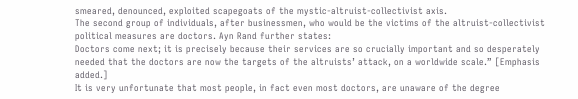smeared, denounced, exploited scapegoats of the mystic-altruist-collectivist axis.
The second group of individuals, after businessmen, who would be the victims of the altruist-collectivist political measures are doctors. Ayn Rand further states:
Doctors come next; it is precisely because their services are so crucially important and so desperately needed that the doctors are now the targets of the altruists’ attack, on a worldwide scale.” [Emphasis added.]
It is very unfortunate that most people, in fact even most doctors, are unaware of the degree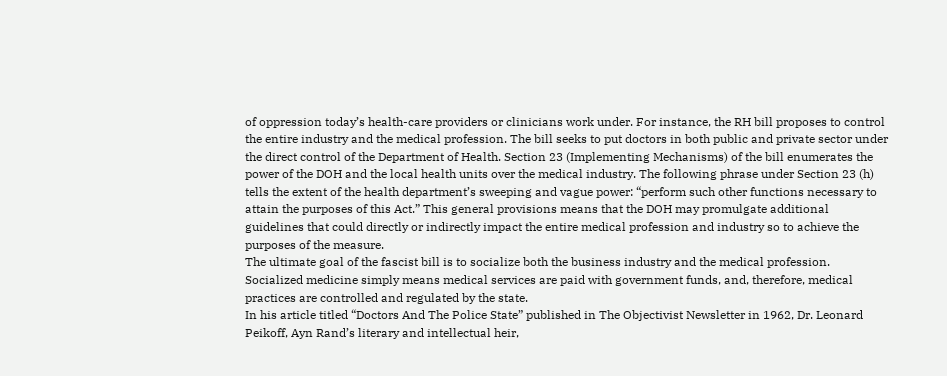of oppression today’s health-care providers or clinicians work under. For instance, the RH bill proposes to control the entire industry and the medical profession. The bill seeks to put doctors in both public and private sector under the direct control of the Department of Health. Section 23 (Implementing Mechanisms) of the bill enumerates the power of the DOH and the local health units over the medical industry. The following phrase under Section 23 (h) tells the extent of the health department’s sweeping and vague power: “perform such other functions necessary to attain the purposes of this Act.” This general provisions means that the DOH may promulgate additional guidelines that could directly or indirectly impact the entire medical profession and industry so to achieve the purposes of the measure.
The ultimate goal of the fascist bill is to socialize both the business industry and the medical profession. Socialized medicine simply means medical services are paid with government funds, and, therefore, medical practices are controlled and regulated by the state.
In his article titled “Doctors And The Police State” published in The Objectivist Newsletter in 1962, Dr. Leonard Peikoff, Ayn Rand’s literary and intellectual heir,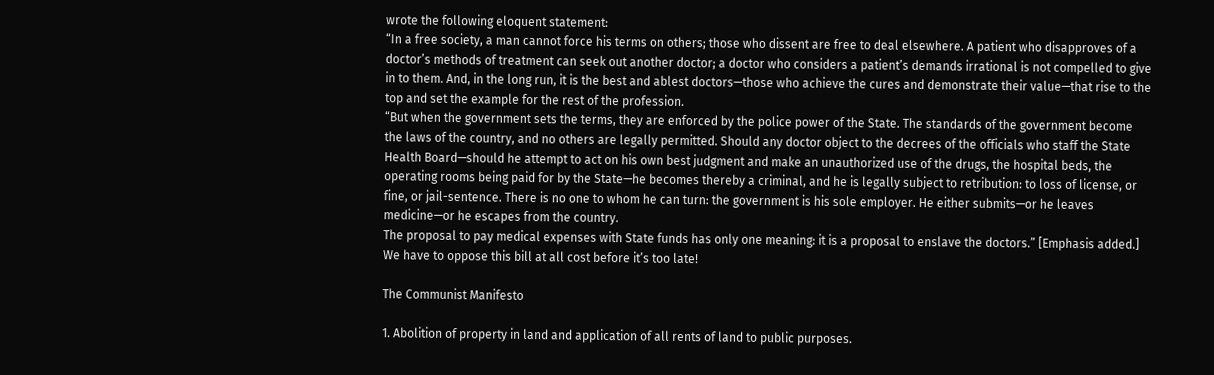wrote the following eloquent statement:
“In a free society, a man cannot force his terms on others; those who dissent are free to deal elsewhere. A patient who disapproves of a doctor’s methods of treatment can seek out another doctor; a doctor who considers a patient’s demands irrational is not compelled to give in to them. And, in the long run, it is the best and ablest doctors—those who achieve the cures and demonstrate their value—that rise to the top and set the example for the rest of the profession.
“But when the government sets the terms, they are enforced by the police power of the State. The standards of the government become the laws of the country, and no others are legally permitted. Should any doctor object to the decrees of the officials who staff the State Health Board—should he attempt to act on his own best judgment and make an unauthorized use of the drugs, the hospital beds, the operating rooms being paid for by the State—he becomes thereby a criminal, and he is legally subject to retribution: to loss of license, or fine, or jail-sentence. There is no one to whom he can turn: the government is his sole employer. He either submits—or he leaves medicine—or he escapes from the country.
The proposal to pay medical expenses with State funds has only one meaning: it is a proposal to enslave the doctors.” [Emphasis added.]
We have to oppose this bill at all cost before it’s too late!

The Communist Manifesto

1. Abolition of property in land and application of all rents of land to public purposes.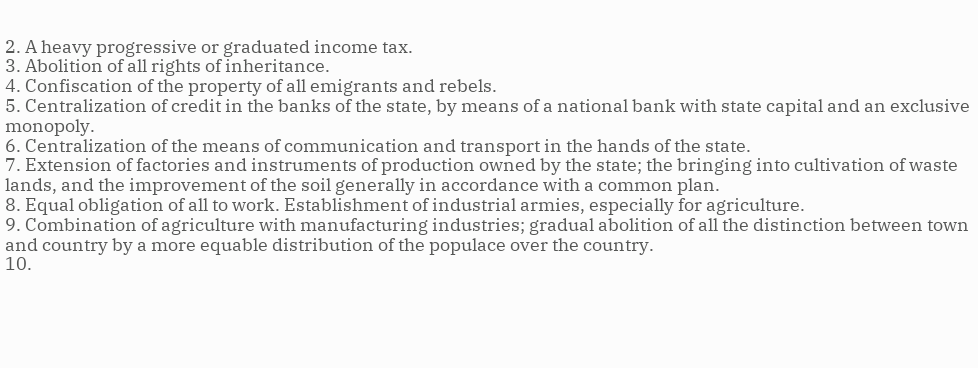2. A heavy progressive or graduated income tax.
3. Abolition of all rights of inheritance.
4. Confiscation of the property of all emigrants and rebels.
5. Centralization of credit in the banks of the state, by means of a national bank with state capital and an exclusive monopoly.
6. Centralization of the means of communication and transport in the hands of the state.
7. Extension of factories and instruments of production owned by the state; the bringing into cultivation of waste lands, and the improvement of the soil generally in accordance with a common plan.
8. Equal obligation of all to work. Establishment of industrial armies, especially for agriculture.
9. Combination of agriculture with manufacturing industries; gradual abolition of all the distinction between town and country by a more equable distribution of the populace over the country.
10.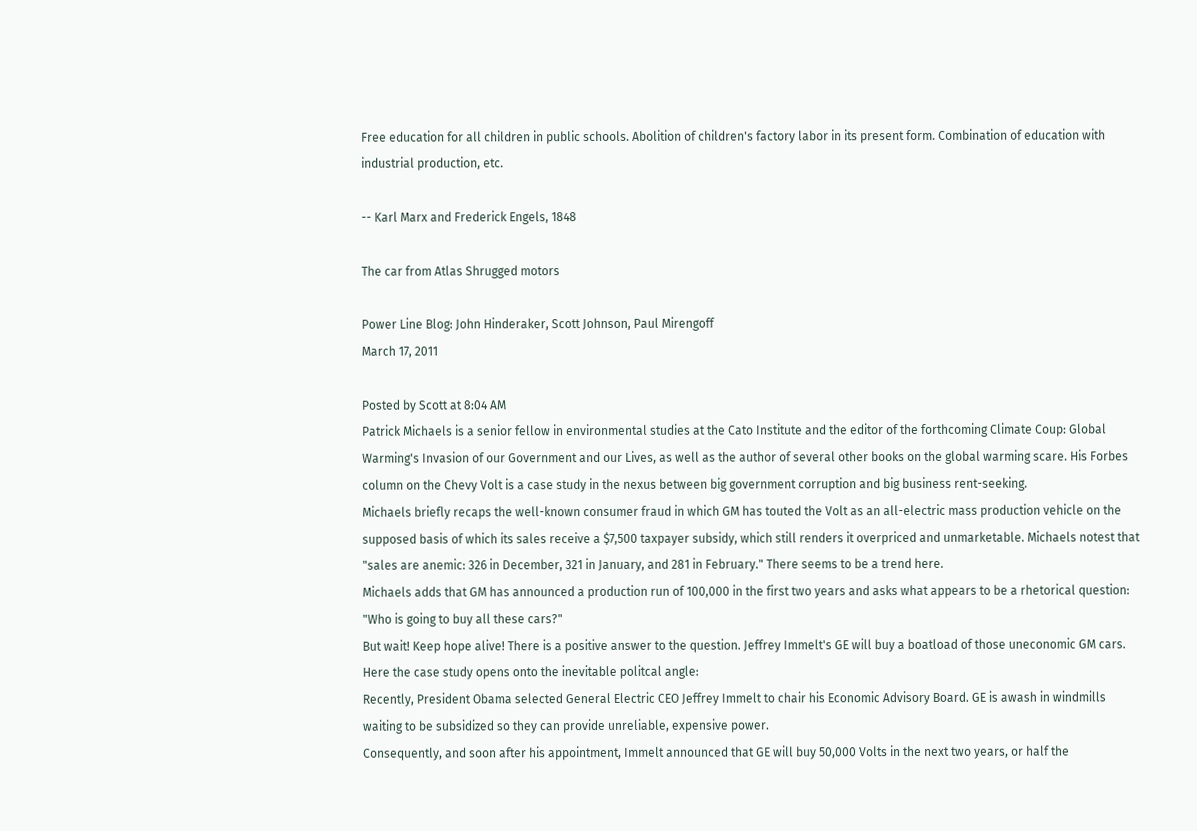Free education for all children in public schools. Abolition of children's factory labor in its present form. Combination of education with industrial production, etc.

-- Karl Marx and Frederick Engels, 1848

The car from Atlas Shrugged motors

Power Line Blog: John Hinderaker, Scott Johnson, Paul Mirengoff
March 17, 2011

Posted by Scott at 8:04 AM
Patrick Michaels is a senior fellow in environmental studies at the Cato Institute and the editor of the forthcoming Climate Coup: Global Warming's Invasion of our Government and our Lives, as well as the author of several other books on the global warming scare. His Forbes column on the Chevy Volt is a case study in the nexus between big government corruption and big business rent-seeking.
Michaels briefly recaps the well-known consumer fraud in which GM has touted the Volt as an all-electric mass production vehicle on the supposed basis of which its sales receive a $7,500 taxpayer subsidy, which still renders it overpriced and unmarketable. Michaels notest that "sales are anemic: 326 in December, 321 in January, and 281 in February." There seems to be a trend here.
Michaels adds that GM has announced a production run of 100,000 in the first two years and asks what appears to be a rhetorical question: "Who is going to buy all these cars?"
But wait! Keep hope alive! There is a positive answer to the question. Jeffrey Immelt's GE will buy a boatload of those uneconomic GM cars. Here the case study opens onto the inevitable politcal angle:
Recently, President Obama selected General Electric CEO Jeffrey Immelt to chair his Economic Advisory Board. GE is awash in windmills waiting to be subsidized so they can provide unreliable, expensive power.
Consequently, and soon after his appointment, Immelt announced that GE will buy 50,000 Volts in the next two years, or half the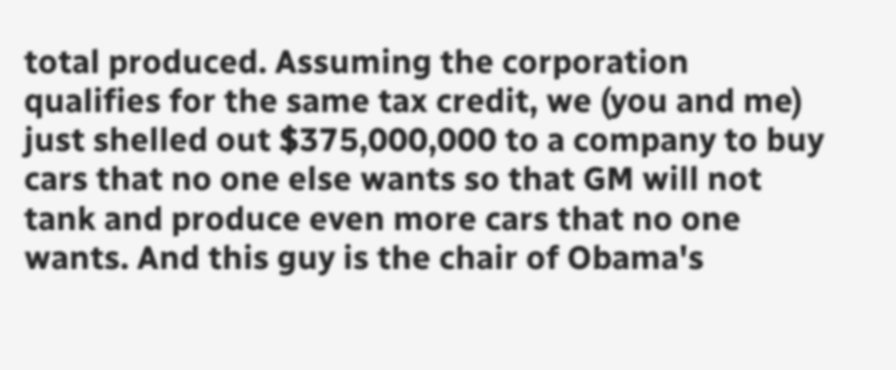total produced. Assuming the corporation qualifies for the same tax credit, we (you and me) just shelled out $375,000,000 to a company to buy cars that no one else wants so that GM will not tank and produce even more cars that no one wants. And this guy is the chair of Obama's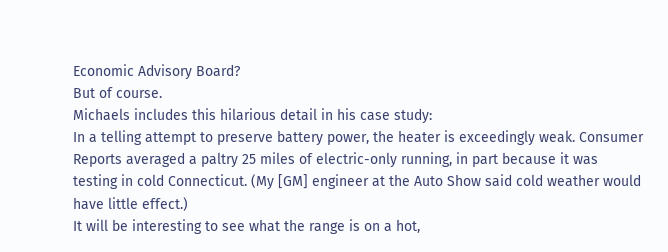Economic Advisory Board?
But of course.
Michaels includes this hilarious detail in his case study:
In a telling attempt to preserve battery power, the heater is exceedingly weak. Consumer Reports averaged a paltry 25 miles of electric-only running, in part because it was testing in cold Connecticut. (My [GM] engineer at the Auto Show said cold weather would have little effect.)
It will be interesting to see what the range is on a hot,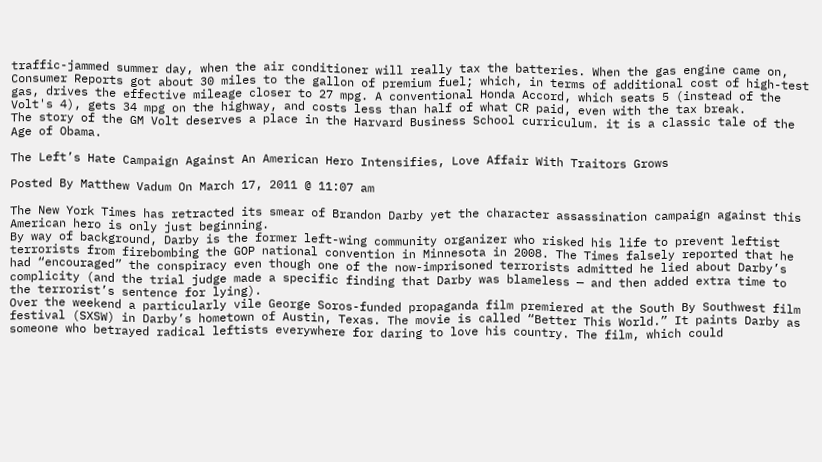traffic-jammed summer day, when the air conditioner will really tax the batteries. When the gas engine came on, Consumer Reports got about 30 miles to the gallon of premium fuel; which, in terms of additional cost of high-test gas, drives the effective mileage closer to 27 mpg. A conventional Honda Accord, which seats 5 (instead of the Volt's 4), gets 34 mpg on the highway, and costs less than half of what CR paid, even with the tax break.
The story of the GM Volt deserves a place in the Harvard Business School curriculum. it is a classic tale of the Age of Obama.

The Left’s Hate Campaign Against An American Hero Intensifies, Love Affair With Traitors Grows

Posted By Matthew Vadum On March 17, 2011 @ 11:07 am

The New York Times has retracted its smear of Brandon Darby yet the character assassination campaign against this American hero is only just beginning.
By way of background, Darby is the former left-wing community organizer who risked his life to prevent leftist terrorists from firebombing the GOP national convention in Minnesota in 2008. The Times falsely reported that he had “encouraged” the conspiracy even though one of the now-imprisoned terrorists admitted he lied about Darby’s complicity (and the trial judge made a specific finding that Darby was blameless — and then added extra time to the terrorist’s sentence for lying).
Over the weekend a particularly vile George Soros-funded propaganda film premiered at the South By Southwest film festival (SXSW) in Darby’s hometown of Austin, Texas. The movie is called “Better This World.” It paints Darby as someone who betrayed radical leftists everywhere for daring to love his country. The film, which could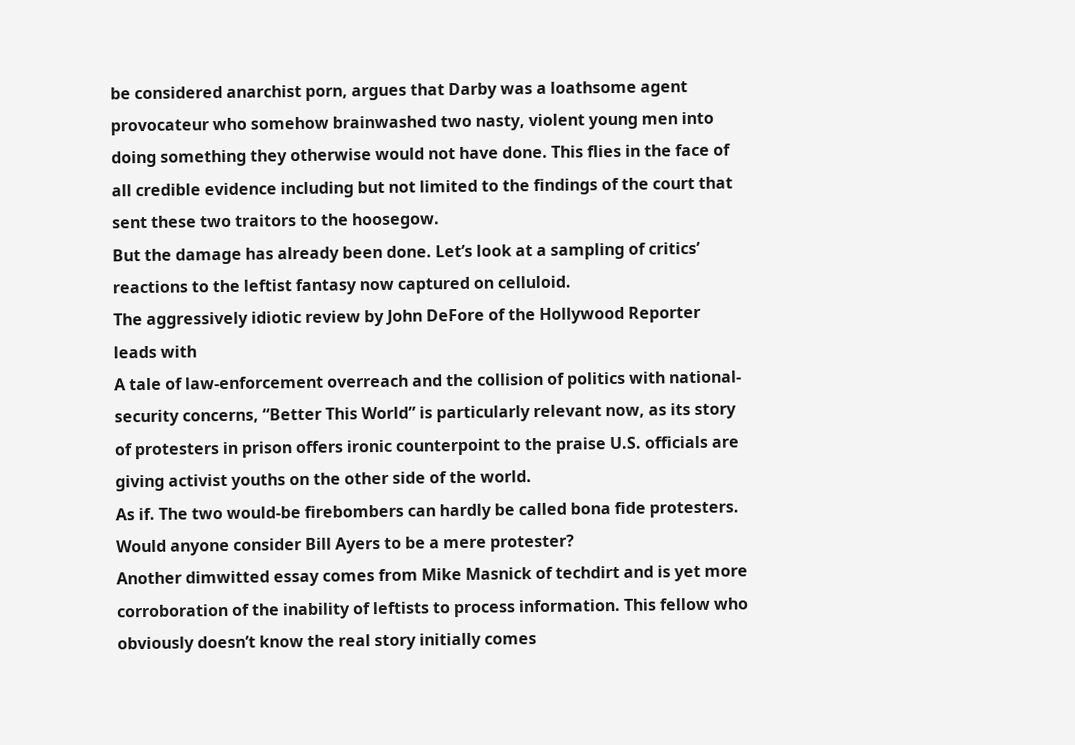be considered anarchist porn, argues that Darby was a loathsome agent provocateur who somehow brainwashed two nasty, violent young men into doing something they otherwise would not have done. This flies in the face of all credible evidence including but not limited to the findings of the court that sent these two traitors to the hoosegow.
But the damage has already been done. Let’s look at a sampling of critics’ reactions to the leftist fantasy now captured on celluloid.
The aggressively idiotic review by John DeFore of the Hollywood Reporter leads with
A tale of law-enforcement overreach and the collision of politics with national-security concerns, “Better This World” is particularly relevant now, as its story of protesters in prison offers ironic counterpoint to the praise U.S. officials are giving activist youths on the other side of the world.
As if. The two would-be firebombers can hardly be called bona fide protesters. Would anyone consider Bill Ayers to be a mere protester?
Another dimwitted essay comes from Mike Masnick of techdirt and is yet more corroboration of the inability of leftists to process information. This fellow who obviously doesn’t know the real story initially comes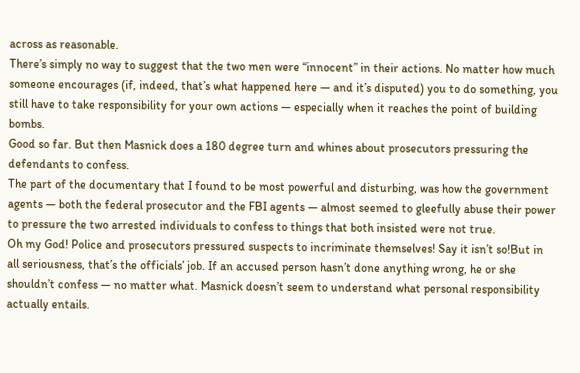across as reasonable.
There’s simply no way to suggest that the two men were “innocent” in their actions. No matter how much someone encourages (if, indeed, that’s what happened here — and it’s disputed) you to do something, you still have to take responsibility for your own actions — especially when it reaches the point of building bombs.
Good so far. But then Masnick does a 180 degree turn and whines about prosecutors pressuring the defendants to confess.
The part of the documentary that I found to be most powerful and disturbing, was how the government agents — both the federal prosecutor and the FBI agents — almost seemed to gleefully abuse their power to pressure the two arrested individuals to confess to things that both insisted were not true.
Oh my God! Police and prosecutors pressured suspects to incriminate themselves! Say it isn’t so!But in all seriousness, that’s the officials’ job. If an accused person hasn’t done anything wrong, he or she shouldn’t confess — no matter what. Masnick doesn’t seem to understand what personal responsibility actually entails.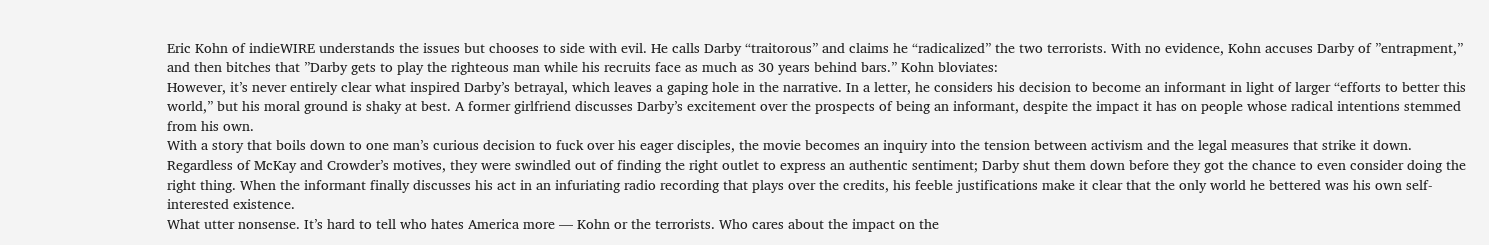Eric Kohn of indieWIRE understands the issues but chooses to side with evil. He calls Darby “traitorous” and claims he “radicalized” the two terrorists. With no evidence, Kohn accuses Darby of ”entrapment,” and then bitches that ”Darby gets to play the righteous man while his recruits face as much as 30 years behind bars.” Kohn bloviates:
However, it’s never entirely clear what inspired Darby’s betrayal, which leaves a gaping hole in the narrative. In a letter, he considers his decision to become an informant in light of larger “efforts to better this world,” but his moral ground is shaky at best. A former girlfriend discusses Darby’s excitement over the prospects of being an informant, despite the impact it has on people whose radical intentions stemmed from his own.
With a story that boils down to one man’s curious decision to fuck over his eager disciples, the movie becomes an inquiry into the tension between activism and the legal measures that strike it down. Regardless of McKay and Crowder’s motives, they were swindled out of finding the right outlet to express an authentic sentiment; Darby shut them down before they got the chance to even consider doing the right thing. When the informant finally discusses his act in an infuriating radio recording that plays over the credits, his feeble justifications make it clear that the only world he bettered was his own self-interested existence.
What utter nonsense. It’s hard to tell who hates America more — Kohn or the terrorists. Who cares about the impact on the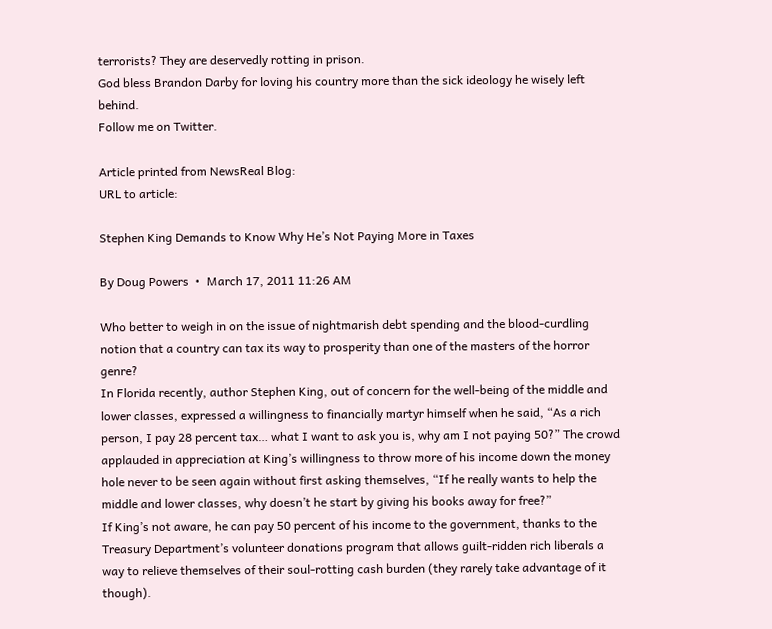terrorists? They are deservedly rotting in prison.
God bless Brandon Darby for loving his country more than the sick ideology he wisely left behind.
Follow me on Twitter.

Article printed from NewsReal Blog:
URL to article:

Stephen King Demands to Know Why He’s Not Paying More in Taxes

By Doug Powers  •  March 17, 2011 11:26 AM

Who better to weigh in on the issue of nightmarish debt spending and the blood-curdling notion that a country can tax its way to prosperity than one of the masters of the horror genre?
In Florida recently, author Stephen King, out of concern for the well-being of the middle and lower classes, expressed a willingness to financially martyr himself when he said, “As a rich person, I pay 28 percent tax… what I want to ask you is, why am I not paying 50?” The crowd applauded in appreciation at King’s willingness to throw more of his income down the money hole never to be seen again without first asking themselves, “If he really wants to help the middle and lower classes, why doesn’t he start by giving his books away for free?”
If King’s not aware, he can pay 50 percent of his income to the government, thanks to the Treasury Department’s volunteer donations program that allows guilt-ridden rich liberals a way to relieve themselves of their soul-rotting cash burden (they rarely take advantage of it though).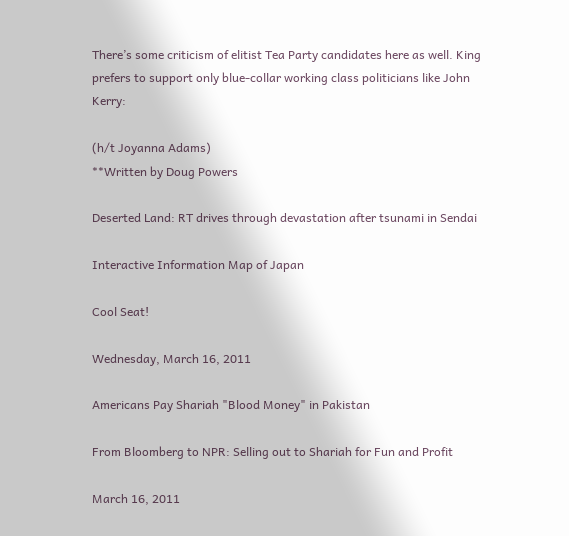There’s some criticism of elitist Tea Party candidates here as well. King prefers to support only blue-collar working class politicians like John Kerry:

(h/t Joyanna Adams)
**Written by Doug Powers

Deserted Land: RT drives through devastation after tsunami in Sendai

Interactive Information Map of Japan

Cool Seat!

Wednesday, March 16, 2011

Americans Pay Shariah "Blood Money" in Pakistan

From Bloomberg to NPR: Selling out to Shariah for Fun and Profit

March 16, 2011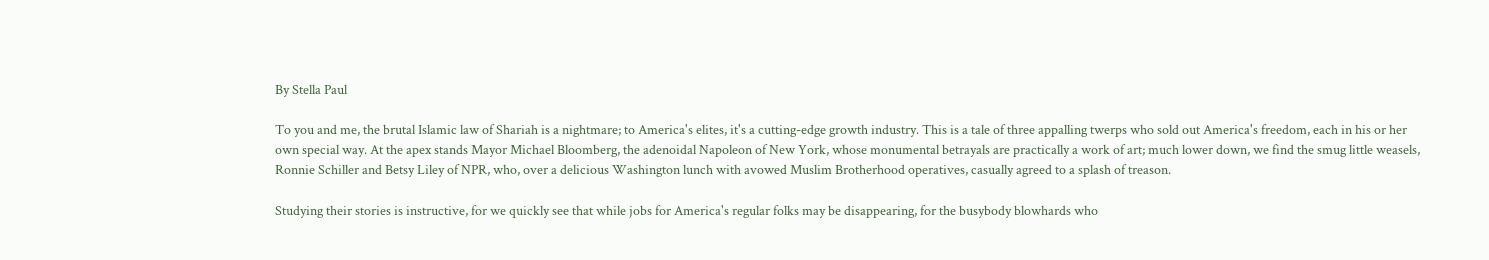By Stella Paul

To you and me, the brutal Islamic law of Shariah is a nightmare; to America's elites, it's a cutting-edge growth industry. This is a tale of three appalling twerps who sold out America's freedom, each in his or her own special way. At the apex stands Mayor Michael Bloomberg, the adenoidal Napoleon of New York, whose monumental betrayals are practically a work of art; much lower down, we find the smug little weasels, Ronnie Schiller and Betsy Liley of NPR, who, over a delicious Washington lunch with avowed Muslim Brotherhood operatives, casually agreed to a splash of treason.

Studying their stories is instructive, for we quickly see that while jobs for America's regular folks may be disappearing, for the busybody blowhards who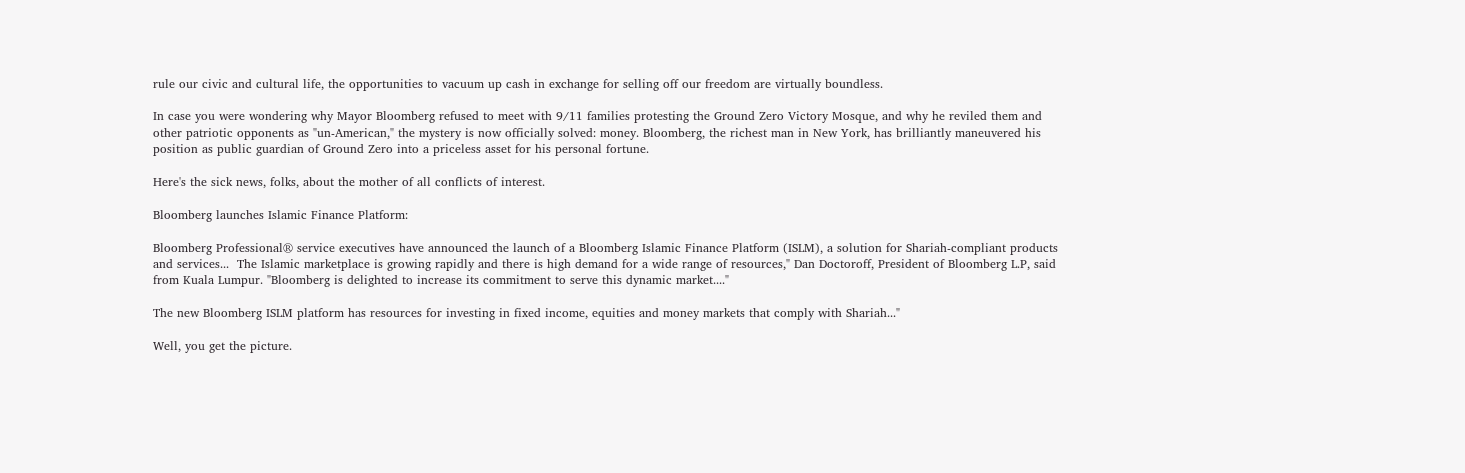rule our civic and cultural life, the opportunities to vacuum up cash in exchange for selling off our freedom are virtually boundless.

In case you were wondering why Mayor Bloomberg refused to meet with 9/11 families protesting the Ground Zero Victory Mosque, and why he reviled them and other patriotic opponents as "un-American," the mystery is now officially solved: money. Bloomberg, the richest man in New York, has brilliantly maneuvered his position as public guardian of Ground Zero into a priceless asset for his personal fortune.

Here's the sick news, folks, about the mother of all conflicts of interest.

Bloomberg launches Islamic Finance Platform:

Bloomberg Professional® service executives have announced the launch of a Bloomberg Islamic Finance Platform (ISLM), a solution for Shariah-compliant products and services...  The Islamic marketplace is growing rapidly and there is high demand for a wide range of resources," Dan Doctoroff, President of Bloomberg L.P, said from Kuala Lumpur. "Bloomberg is delighted to increase its commitment to serve this dynamic market...."

The new Bloomberg ISLM platform has resources for investing in fixed income, equities and money markets that comply with Shariah..."

Well, you get the picture.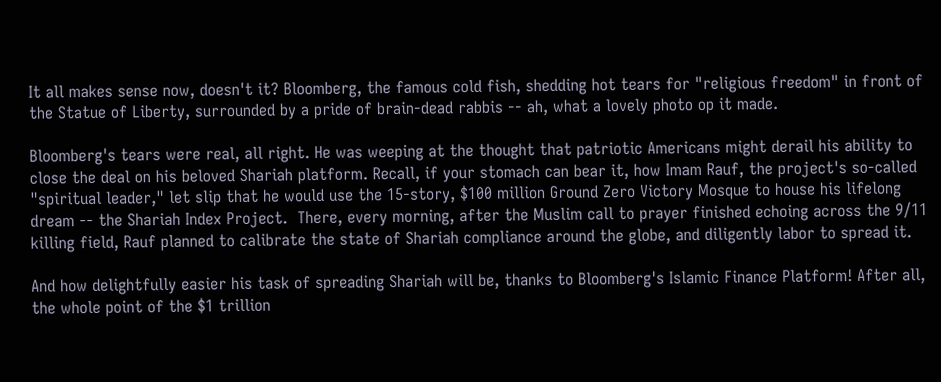It all makes sense now, doesn't it? Bloomberg, the famous cold fish, shedding hot tears for "religious freedom" in front of the Statue of Liberty, surrounded by a pride of brain-dead rabbis -- ah, what a lovely photo op it made.

Bloomberg's tears were real, all right. He was weeping at the thought that patriotic Americans might derail his ability to close the deal on his beloved Shariah platform. Recall, if your stomach can bear it, how Imam Rauf, the project's so-called "spiritual leader," let slip that he would use the 15-story, $100 million Ground Zero Victory Mosque to house his lifelong dream -- the Shariah Index Project.  There, every morning, after the Muslim call to prayer finished echoing across the 9/11 killing field, Rauf planned to calibrate the state of Shariah compliance around the globe, and diligently labor to spread it.

And how delightfully easier his task of spreading Shariah will be, thanks to Bloomberg's Islamic Finance Platform! After all, the whole point of the $1 trillion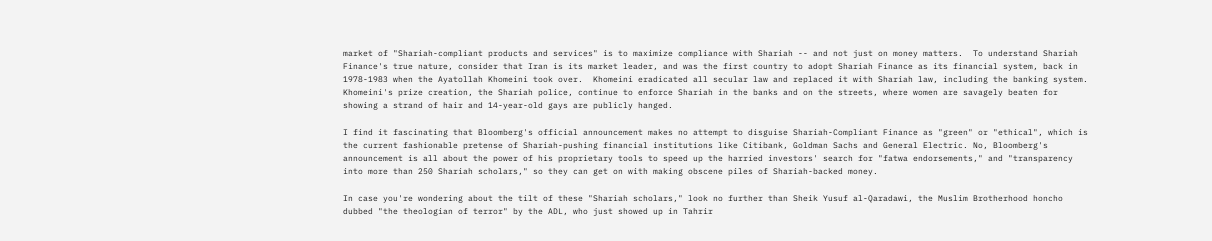market of "Shariah-compliant products and services" is to maximize compliance with Shariah -- and not just on money matters.  To understand Shariah Finance's true nature, consider that Iran is its market leader, and was the first country to adopt Shariah Finance as its financial system, back in 1978-1983 when the Ayatollah Khomeini took over.  Khomeini eradicated all secular law and replaced it with Shariah law, including the banking system.  Khomeini's prize creation, the Shariah police, continue to enforce Shariah in the banks and on the streets, where women are savagely beaten for showing a strand of hair and 14-year-old gays are publicly hanged.

I find it fascinating that Bloomberg's official announcement makes no attempt to disguise Shariah-Compliant Finance as "green" or "ethical", which is the current fashionable pretense of Shariah-pushing financial institutions like Citibank, Goldman Sachs and General Electric. No, Bloomberg's announcement is all about the power of his proprietary tools to speed up the harried investors' search for "fatwa endorsements," and "transparency into more than 250 Shariah scholars," so they can get on with making obscene piles of Shariah-backed money.

In case you're wondering about the tilt of these "Shariah scholars," look no further than Sheik Yusuf al-Qaradawi, the Muslim Brotherhood honcho dubbed "the theologian of terror" by the ADL, who just showed up in Tahrir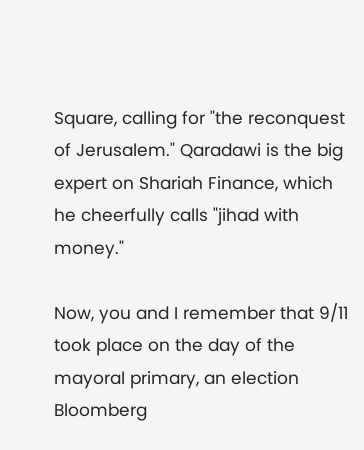Square, calling for "the reconquest of Jerusalem." Qaradawi is the big expert on Shariah Finance, which he cheerfully calls "jihad with money."

Now, you and I remember that 9/11 took place on the day of the mayoral primary, an election Bloomberg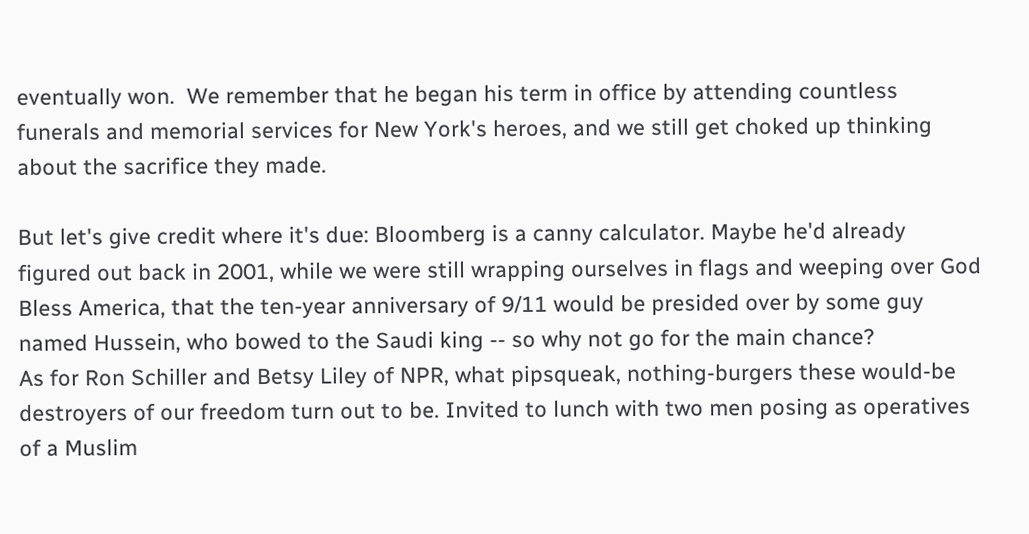eventually won.  We remember that he began his term in office by attending countless funerals and memorial services for New York's heroes, and we still get choked up thinking about the sacrifice they made.

But let's give credit where it's due: Bloomberg is a canny calculator. Maybe he'd already figured out back in 2001, while we were still wrapping ourselves in flags and weeping over God Bless America, that the ten-year anniversary of 9/11 would be presided over by some guy named Hussein, who bowed to the Saudi king -- so why not go for the main chance?
As for Ron Schiller and Betsy Liley of NPR, what pipsqueak, nothing-burgers these would-be destroyers of our freedom turn out to be. Invited to lunch with two men posing as operatives of a Muslim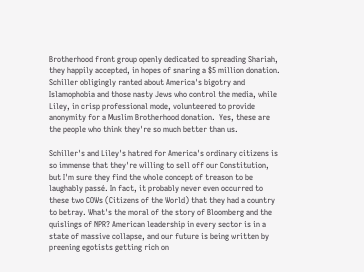Brotherhood front group openly dedicated to spreading Shariah, they happily accepted, in hopes of snaring a $5 million donation. Schiller obligingly ranted about America's bigotry and Islamophobia and those nasty Jews who control the media, while Liley, in crisp professional mode, volunteered to provide anonymity for a Muslim Brotherhood donation.  Yes, these are the people who think they're so much better than us.

Schiller's and Liley's hatred for America's ordinary citizens is so immense that they're willing to sell off our Constitution, but I'm sure they find the whole concept of treason to be laughably passé. In fact, it probably never even occurred to these two COWs (Citizens of the World) that they had a country to betray. What's the moral of the story of Bloomberg and the quislings of NPR? American leadership in every sector is in a state of massive collapse, and our future is being written by preening egotists getting rich on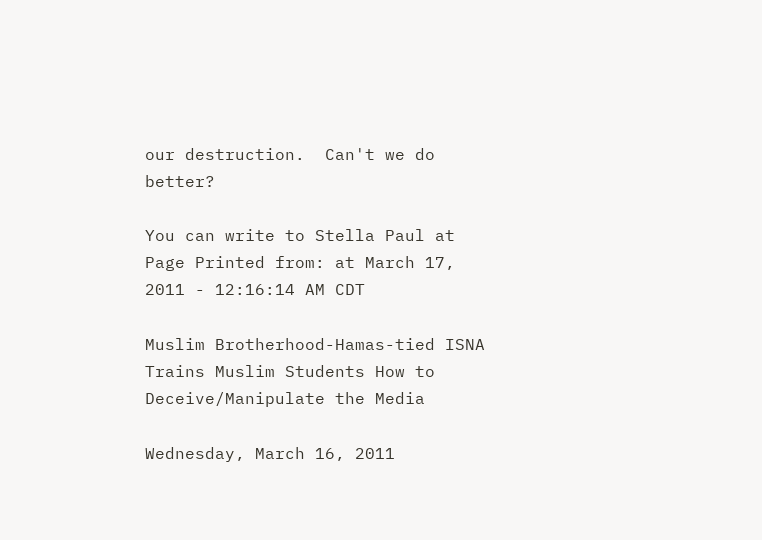our destruction.  Can't we do better?

You can write to Stella Paul at
Page Printed from: at March 17, 2011 - 12:16:14 AM CDT

Muslim Brotherhood-Hamas-tied ISNA Trains Muslim Students How to Deceive/Manipulate the Media

Wednesday, March 16, 2011